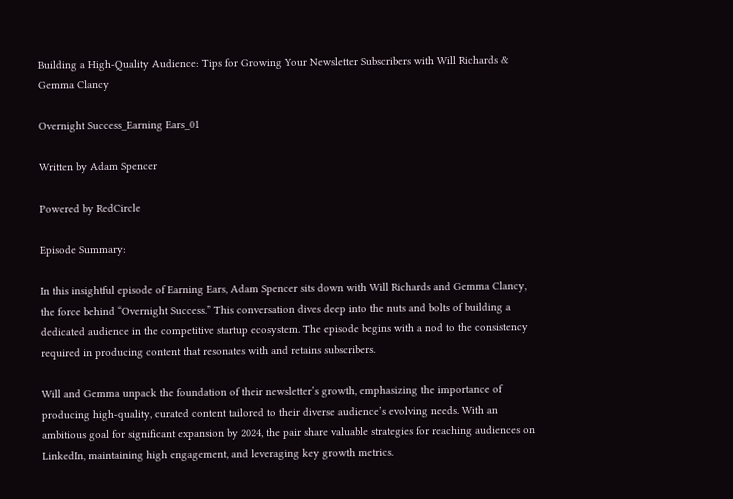Building a High-Quality Audience: Tips for Growing Your Newsletter Subscribers with Will Richards & Gemma Clancy

Overnight Success_Earning Ears_01

Written by Adam Spencer

Powered by RedCircle

Episode Summary:

In this insightful episode of Earning Ears, Adam Spencer sits down with Will Richards and Gemma Clancy, the force behind “Overnight Success.” This conversation dives deep into the nuts and bolts of building a dedicated audience in the competitive startup ecosystem. The episode begins with a nod to the consistency required in producing content that resonates with and retains subscribers.

Will and Gemma unpack the foundation of their newsletter’s growth, emphasizing the importance of producing high-quality, curated content tailored to their diverse audience’s evolving needs. With an ambitious goal for significant expansion by 2024, the pair share valuable strategies for reaching audiences on LinkedIn, maintaining high engagement, and leveraging key growth metrics.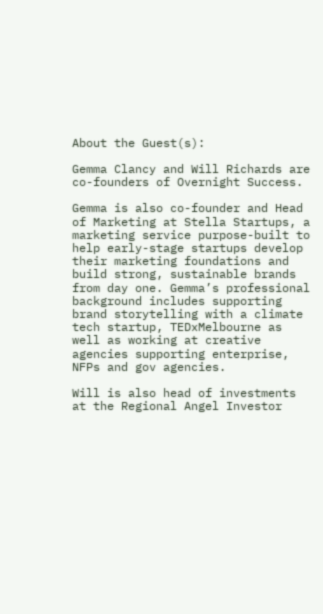About the Guest(s):

Gemma Clancy and Will Richards are co-founders of Overnight Success.

Gemma is also co-founder and Head of Marketing at Stella Startups, a marketing service purpose-built to help early-stage startups develop their marketing foundations and build strong, sustainable brands from day one. Gemma’s professional background includes supporting brand storytelling with a climate tech startup, TEDxMelbourne as well as working at creative agencies supporting enterprise, NFPs and gov agencies.

Will is also head of investments at the Regional Angel Investor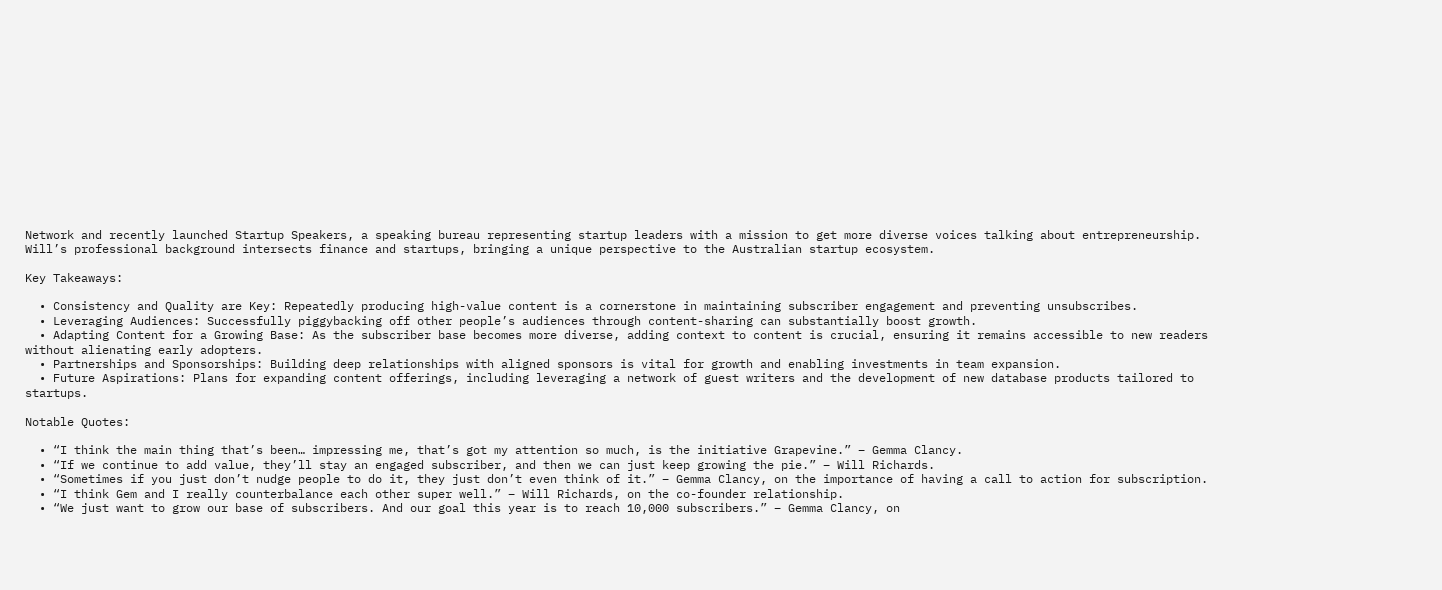Network and recently launched Startup Speakers, a speaking bureau representing startup leaders with a mission to get more diverse voices talking about entrepreneurship. Will’s professional background intersects finance and startups, bringing a unique perspective to the Australian startup ecosystem.

Key Takeaways:

  • Consistency and Quality are Key: Repeatedly producing high-value content is a cornerstone in maintaining subscriber engagement and preventing unsubscribes.
  • Leveraging Audiences: Successfully piggybacking off other people’s audiences through content-sharing can substantially boost growth.
  • Adapting Content for a Growing Base: As the subscriber base becomes more diverse, adding context to content is crucial, ensuring it remains accessible to new readers without alienating early adopters.
  • Partnerships and Sponsorships: Building deep relationships with aligned sponsors is vital for growth and enabling investments in team expansion.
  • Future Aspirations: Plans for expanding content offerings, including leveraging a network of guest writers and the development of new database products tailored to startups.

Notable Quotes:

  • “I think the main thing that’s been… impressing me, that’s got my attention so much, is the initiative Grapevine.” – Gemma Clancy.
  • “If we continue to add value, they’ll stay an engaged subscriber, and then we can just keep growing the pie.” – Will Richards.
  • “Sometimes if you just don’t nudge people to do it, they just don’t even think of it.” – Gemma Clancy, on the importance of having a call to action for subscription.
  • “I think Gem and I really counterbalance each other super well.” – Will Richards, on the co-founder relationship.
  • “We just want to grow our base of subscribers. And our goal this year is to reach 10,000 subscribers.” – Gemma Clancy, on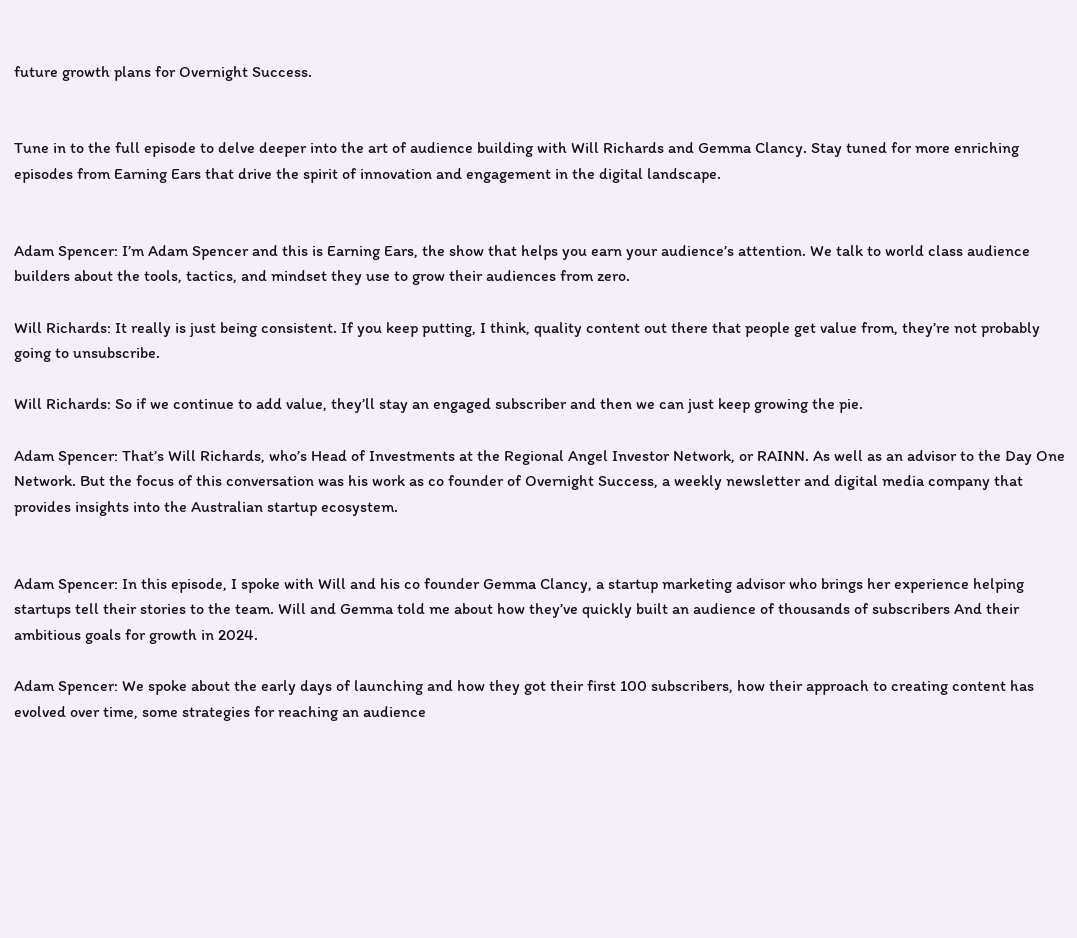future growth plans for Overnight Success.


Tune in to the full episode to delve deeper into the art of audience building with Will Richards and Gemma Clancy. Stay tuned for more enriching episodes from Earning Ears that drive the spirit of innovation and engagement in the digital landscape.


Adam Spencer: I’m Adam Spencer and this is Earning Ears, the show that helps you earn your audience’s attention. We talk to world class audience builders about the tools, tactics, and mindset they use to grow their audiences from zero.

Will Richards: It really is just being consistent. If you keep putting, I think, quality content out there that people get value from, they’re not probably going to unsubscribe.

Will Richards: So if we continue to add value, they’ll stay an engaged subscriber and then we can just keep growing the pie.

Adam Spencer: That’s Will Richards, who’s Head of Investments at the Regional Angel Investor Network, or RAINN. As well as an advisor to the Day One Network. But the focus of this conversation was his work as co founder of Overnight Success, a weekly newsletter and digital media company that provides insights into the Australian startup ecosystem.


Adam Spencer: In this episode, I spoke with Will and his co founder Gemma Clancy, a startup marketing advisor who brings her experience helping startups tell their stories to the team. Will and Gemma told me about how they’ve quickly built an audience of thousands of subscribers And their ambitious goals for growth in 2024.

Adam Spencer: We spoke about the early days of launching and how they got their first 100 subscribers, how their approach to creating content has evolved over time, some strategies for reaching an audience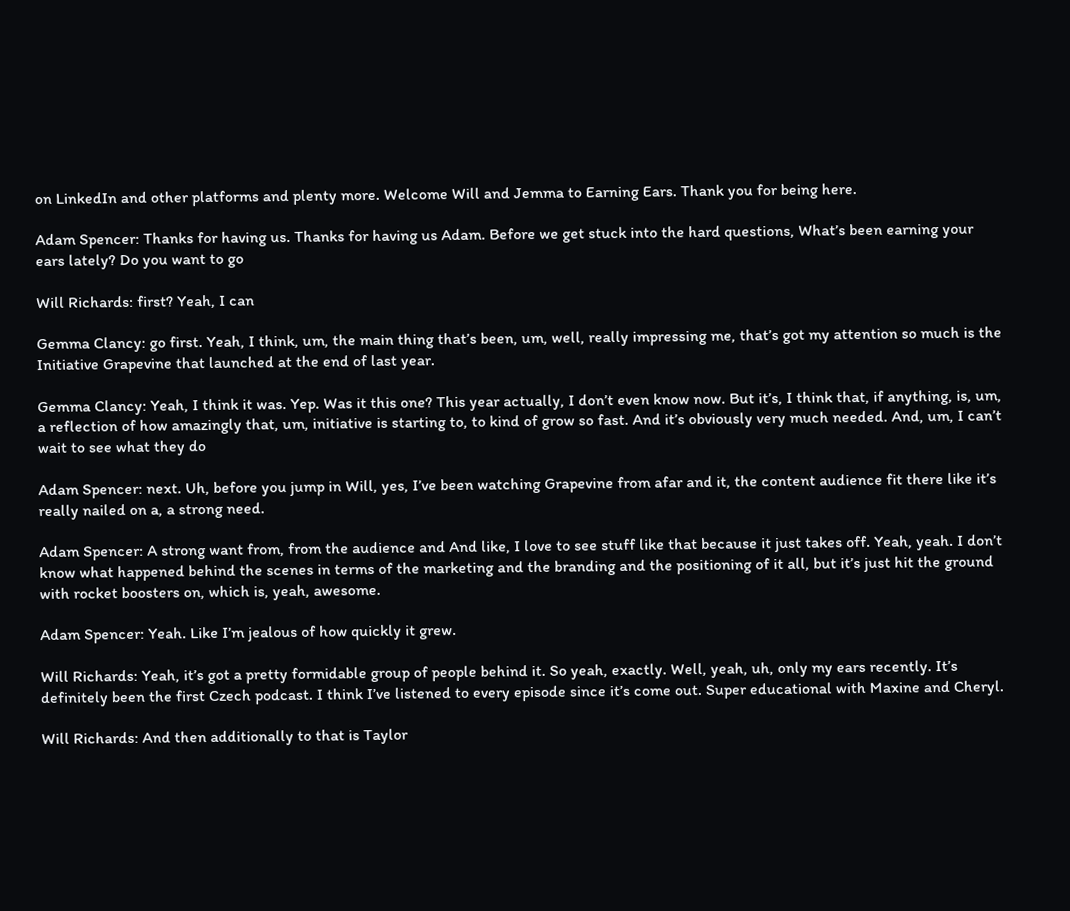on LinkedIn and other platforms and plenty more. Welcome Will and Jemma to Earning Ears. Thank you for being here.

Adam Spencer: Thanks for having us. Thanks for having us Adam. Before we get stuck into the hard questions, What’s been earning your ears lately? Do you want to go

Will Richards: first? Yeah, I can

Gemma Clancy: go first. Yeah, I think, um, the main thing that’s been, um, well, really impressing me, that’s got my attention so much is the Initiative Grapevine that launched at the end of last year.

Gemma Clancy: Yeah, I think it was. Yep. Was it this one? This year actually, I don’t even know now. But it’s, I think that, if anything, is, um, a reflection of how amazingly that, um, initiative is starting to, to kind of grow so fast. And it’s obviously very much needed. And, um, I can’t wait to see what they do

Adam Spencer: next. Uh, before you jump in Will, yes, I’ve been watching Grapevine from afar and it, the content audience fit there like it’s really nailed on a, a strong need.

Adam Spencer: A strong want from, from the audience and And like, I love to see stuff like that because it just takes off. Yeah, yeah. I don’t know what happened behind the scenes in terms of the marketing and the branding and the positioning of it all, but it’s just hit the ground with rocket boosters on, which is, yeah, awesome.

Adam Spencer: Yeah. Like I’m jealous of how quickly it grew.

Will Richards: Yeah, it’s got a pretty formidable group of people behind it. So yeah, exactly. Well, yeah, uh, only my ears recently. It’s definitely been the first Czech podcast. I think I’ve listened to every episode since it’s come out. Super educational with Maxine and Cheryl.

Will Richards: And then additionally to that is Taylor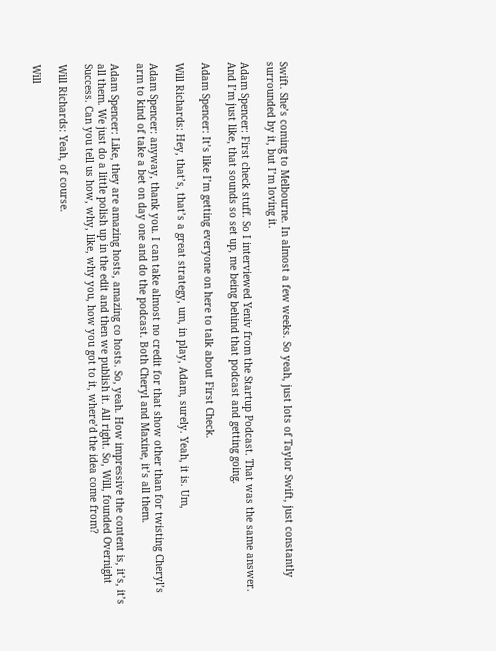Swift. She’s coming to Melbourne. In almost a few weeks. So yeah, just lots of Taylor Swift, just constantly surrounded by it, but I’m loving it.

Adam Spencer: First check stuff. So I interviewed Yeniv from the Startup Podcast. That was the same answer. And I’m just like, that sounds so set up, me being behind that podcast and getting going.

Adam Spencer: It’s like I’m getting everyone on here to talk about First Check.

Will Richards: Hey, that’s, that’s a great strategy, um, in play, Adam, surely. Yeah, it is. Um,

Adam Spencer: anyway, thank you. I can take almost no credit for that show other than for twisting Cheryl’s arm to kind of take a bet on day one and do the podcast. Both Cheryl and Maxine, it’s all them.

Adam Spencer: Like, they are amazing hosts, amazing co hosts. So, yeah. How impressive the content is, it’s, it’s all them. We just do a little polish up in the edit and then we publish it. All right. So, Will, founded Overnight Success. Can you tell us how, why, like, why you, how you got to it, where’d the idea come from?

Will Richards: Yeah, of course.

Will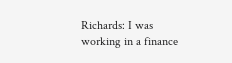Richards: I was working in a finance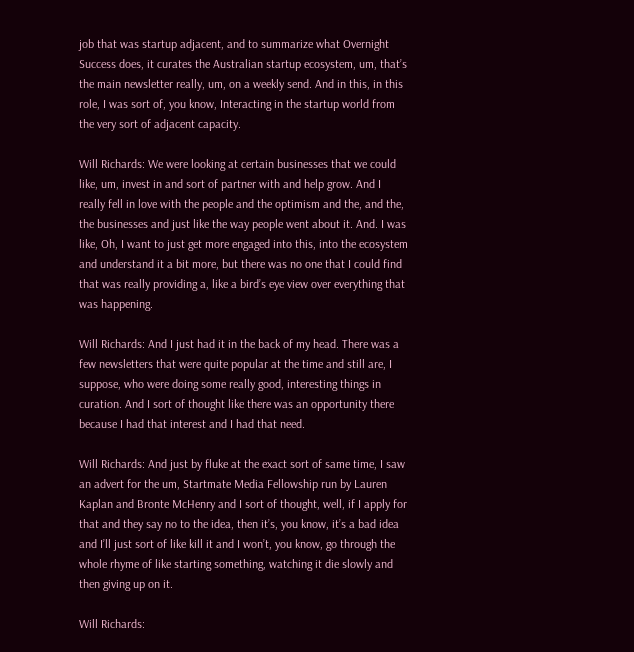job that was startup adjacent, and to summarize what Overnight Success does, it curates the Australian startup ecosystem, um, that’s the main newsletter really, um, on a weekly send. And in this, in this role, I was sort of, you know, Interacting in the startup world from the very sort of adjacent capacity.

Will Richards: We were looking at certain businesses that we could like, um, invest in and sort of partner with and help grow. And I really fell in love with the people and the optimism and the, and the, the businesses and just like the way people went about it. And. I was like, Oh, I want to just get more engaged into this, into the ecosystem and understand it a bit more, but there was no one that I could find that was really providing a, like a bird’s eye view over everything that was happening.

Will Richards: And I just had it in the back of my head. There was a few newsletters that were quite popular at the time and still are, I suppose, who were doing some really good, interesting things in curation. And I sort of thought like there was an opportunity there because I had that interest and I had that need.

Will Richards: And just by fluke at the exact sort of same time, I saw an advert for the um, Startmate Media Fellowship run by Lauren Kaplan and Bronte McHenry and I sort of thought, well, if I apply for that and they say no to the idea, then it’s, you know, it’s a bad idea and I’ll just sort of like kill it and I won’t, you know, go through the whole rhyme of like starting something, watching it die slowly and then giving up on it.

Will Richards: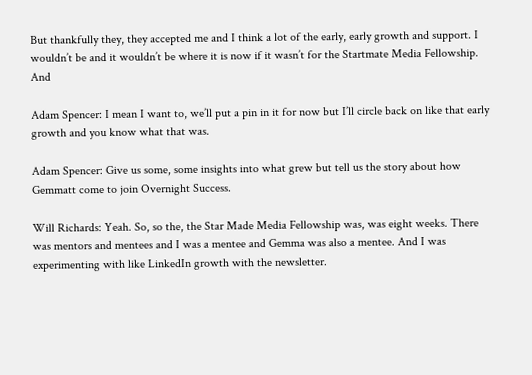But thankfully they, they accepted me and I think a lot of the early, early growth and support. I wouldn’t be and it wouldn’t be where it is now if it wasn’t for the Startmate Media Fellowship. And

Adam Spencer: I mean I want to, we’ll put a pin in it for now but I’ll circle back on like that early growth and you know what that was.

Adam Spencer: Give us some, some insights into what grew but tell us the story about how Gemmatt come to join Overnight Success.

Will Richards: Yeah. So, so the, the Star Made Media Fellowship was, was eight weeks. There was mentors and mentees and I was a mentee and Gemma was also a mentee. And I was experimenting with like LinkedIn growth with the newsletter.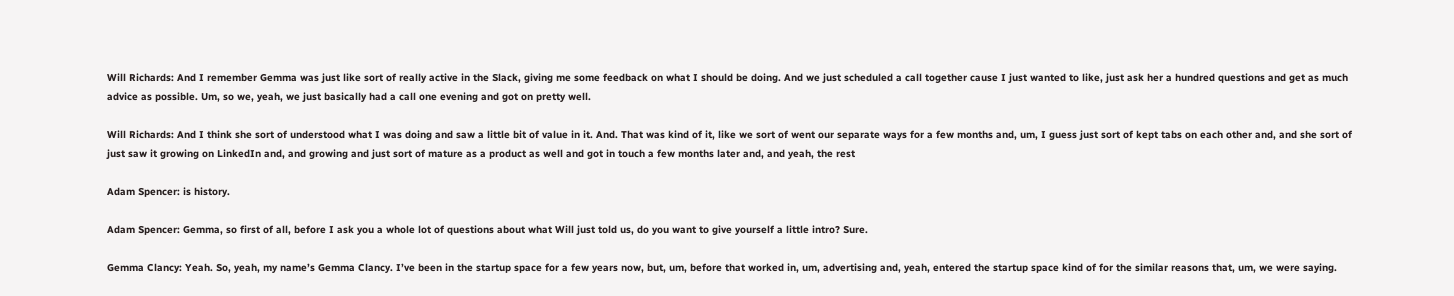Will Richards: And I remember Gemma was just like sort of really active in the Slack, giving me some feedback on what I should be doing. And we just scheduled a call together cause I just wanted to like, just ask her a hundred questions and get as much advice as possible. Um, so we, yeah, we just basically had a call one evening and got on pretty well.

Will Richards: And I think she sort of understood what I was doing and saw a little bit of value in it. And. That was kind of it, like we sort of went our separate ways for a few months and, um, I guess just sort of kept tabs on each other and, and she sort of just saw it growing on LinkedIn and, and growing and just sort of mature as a product as well and got in touch a few months later and, and yeah, the rest

Adam Spencer: is history.

Adam Spencer: Gemma, so first of all, before I ask you a whole lot of questions about what Will just told us, do you want to give yourself a little intro? Sure.

Gemma Clancy: Yeah. So, yeah, my name’s Gemma Clancy. I’ve been in the startup space for a few years now, but, um, before that worked in, um, advertising and, yeah, entered the startup space kind of for the similar reasons that, um, we were saying.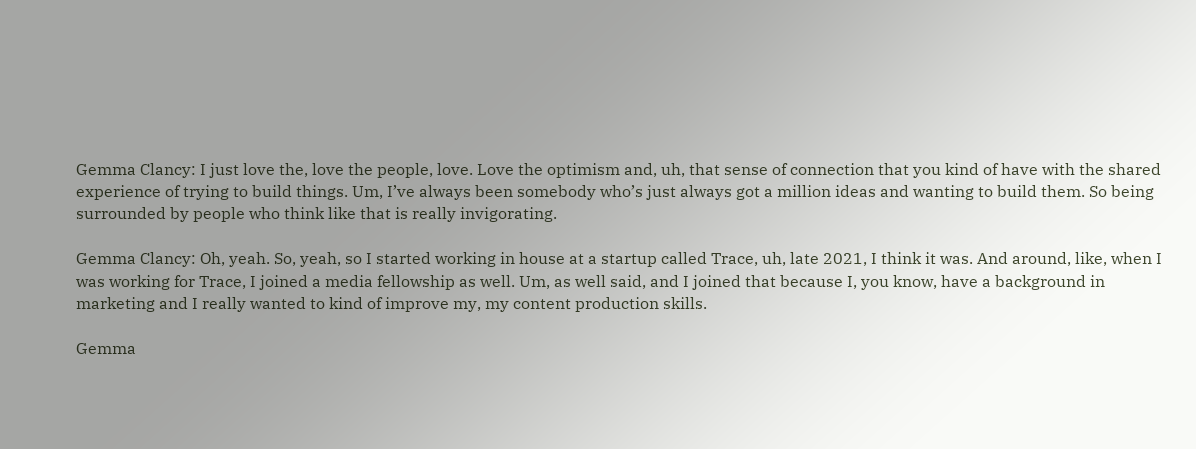Gemma Clancy: I just love the, love the people, love. Love the optimism and, uh, that sense of connection that you kind of have with the shared experience of trying to build things. Um, I’ve always been somebody who’s just always got a million ideas and wanting to build them. So being surrounded by people who think like that is really invigorating.

Gemma Clancy: Oh, yeah. So, yeah, so I started working in house at a startup called Trace, uh, late 2021, I think it was. And around, like, when I was working for Trace, I joined a media fellowship as well. Um, as well said, and I joined that because I, you know, have a background in marketing and I really wanted to kind of improve my, my content production skills.

Gemma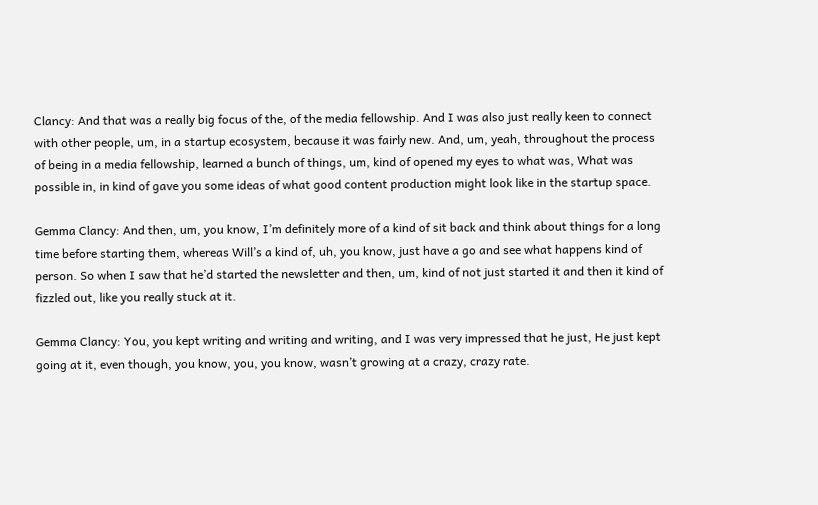Clancy: And that was a really big focus of the, of the media fellowship. And I was also just really keen to connect with other people, um, in a startup ecosystem, because it was fairly new. And, um, yeah, throughout the process of being in a media fellowship, learned a bunch of things, um, kind of opened my eyes to what was, What was possible in, in kind of gave you some ideas of what good content production might look like in the startup space.

Gemma Clancy: And then, um, you know, I’m definitely more of a kind of sit back and think about things for a long time before starting them, whereas Will’s a kind of, uh, you know, just have a go and see what happens kind of person. So when I saw that he’d started the newsletter and then, um, kind of not just started it and then it kind of fizzled out, like you really stuck at it.

Gemma Clancy: You, you kept writing and writing and writing, and I was very impressed that he just, He just kept going at it, even though, you know, you, you know, wasn’t growing at a crazy, crazy rate.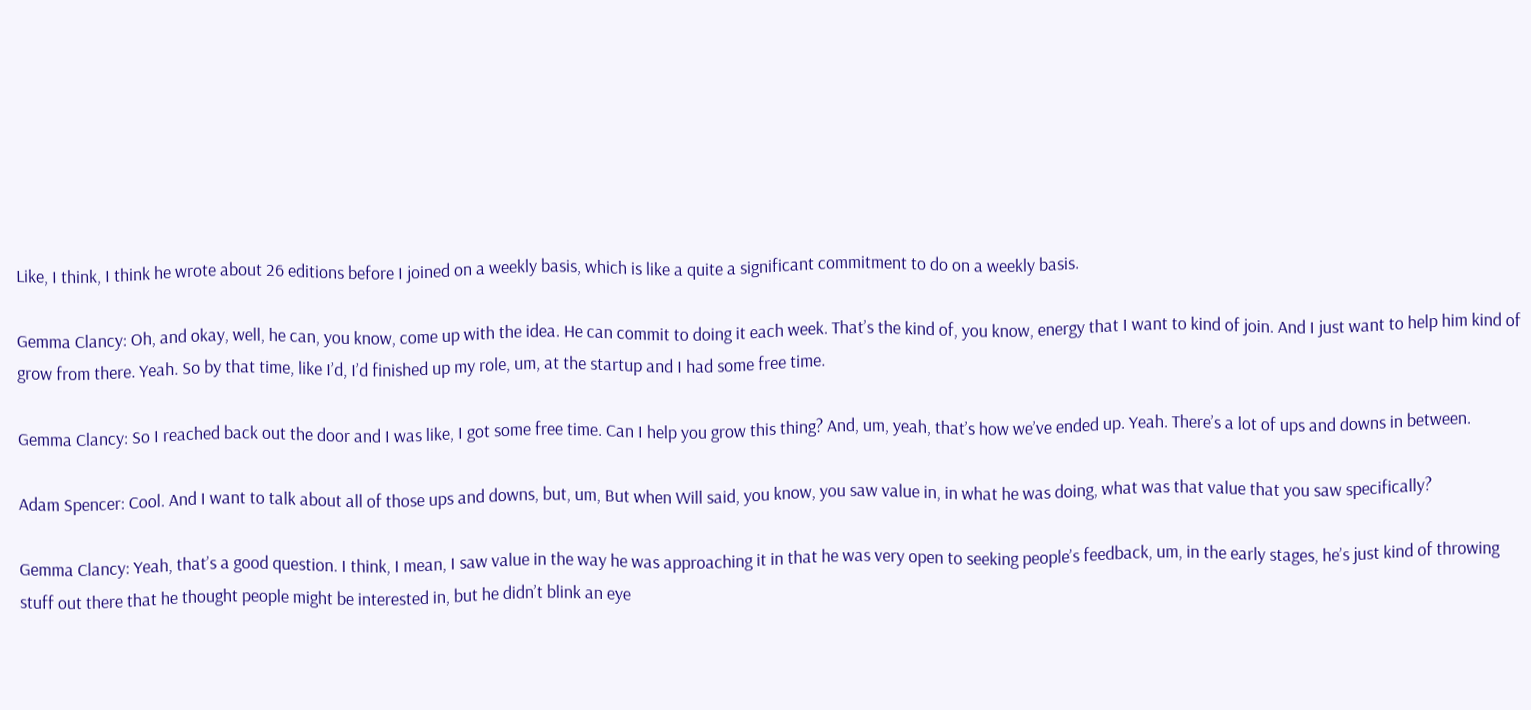Like, I think, I think he wrote about 26 editions before I joined on a weekly basis, which is like a quite a significant commitment to do on a weekly basis.

Gemma Clancy: Oh, and okay, well, he can, you know, come up with the idea. He can commit to doing it each week. That’s the kind of, you know, energy that I want to kind of join. And I just want to help him kind of grow from there. Yeah. So by that time, like I’d, I’d finished up my role, um, at the startup and I had some free time.

Gemma Clancy: So I reached back out the door and I was like, I got some free time. Can I help you grow this thing? And, um, yeah, that’s how we’ve ended up. Yeah. There’s a lot of ups and downs in between.

Adam Spencer: Cool. And I want to talk about all of those ups and downs, but, um, But when Will said, you know, you saw value in, in what he was doing, what was that value that you saw specifically?

Gemma Clancy: Yeah, that’s a good question. I think, I mean, I saw value in the way he was approaching it in that he was very open to seeking people’s feedback, um, in the early stages, he’s just kind of throwing stuff out there that he thought people might be interested in, but he didn’t blink an eye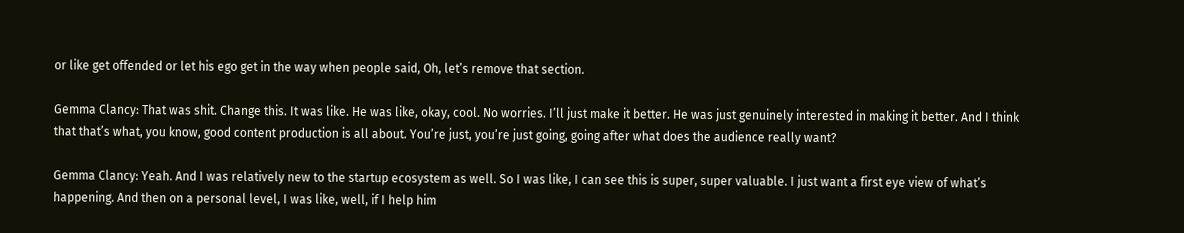or like get offended or let his ego get in the way when people said, Oh, let’s remove that section.

Gemma Clancy: That was shit. Change this. It was like. He was like, okay, cool. No worries. I’ll just make it better. He was just genuinely interested in making it better. And I think that that’s what, you know, good content production is all about. You’re just, you’re just going, going after what does the audience really want?

Gemma Clancy: Yeah. And I was relatively new to the startup ecosystem as well. So I was like, I can see this is super, super valuable. I just want a first eye view of what’s happening. And then on a personal level, I was like, well, if I help him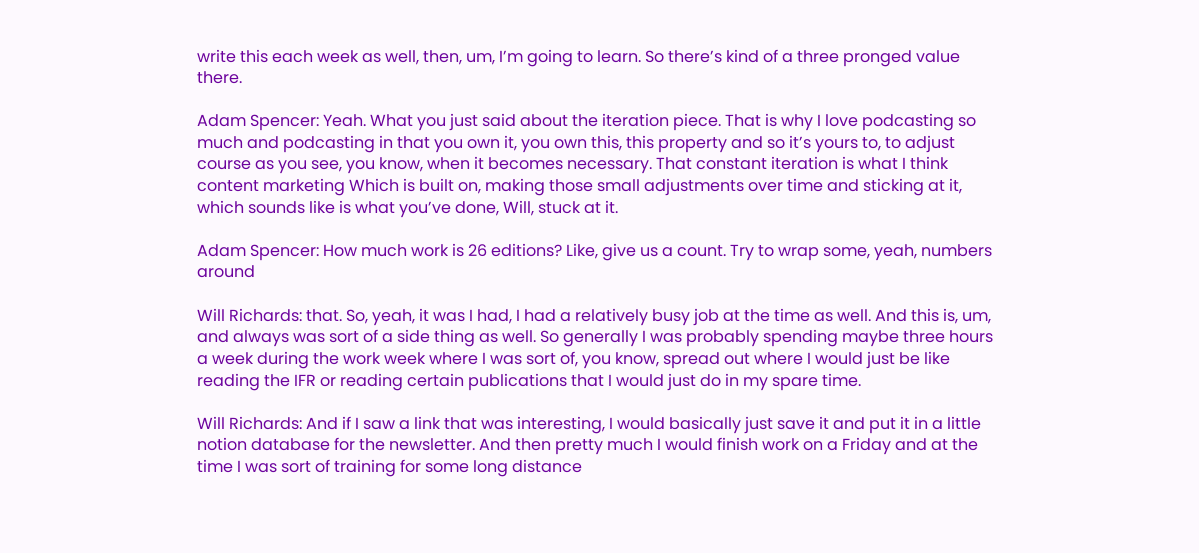write this each week as well, then, um, I’m going to learn. So there’s kind of a three pronged value there.

Adam Spencer: Yeah. What you just said about the iteration piece. That is why I love podcasting so much and podcasting in that you own it, you own this, this property and so it’s yours to, to adjust course as you see, you know, when it becomes necessary. That constant iteration is what I think content marketing Which is built on, making those small adjustments over time and sticking at it, which sounds like is what you’ve done, Will, stuck at it.

Adam Spencer: How much work is 26 editions? Like, give us a count. Try to wrap some, yeah, numbers around

Will Richards: that. So, yeah, it was I had, I had a relatively busy job at the time as well. And this is, um, and always was sort of a side thing as well. So generally I was probably spending maybe three hours a week during the work week where I was sort of, you know, spread out where I would just be like reading the IFR or reading certain publications that I would just do in my spare time.

Will Richards: And if I saw a link that was interesting, I would basically just save it and put it in a little notion database for the newsletter. And then pretty much I would finish work on a Friday and at the time I was sort of training for some long distance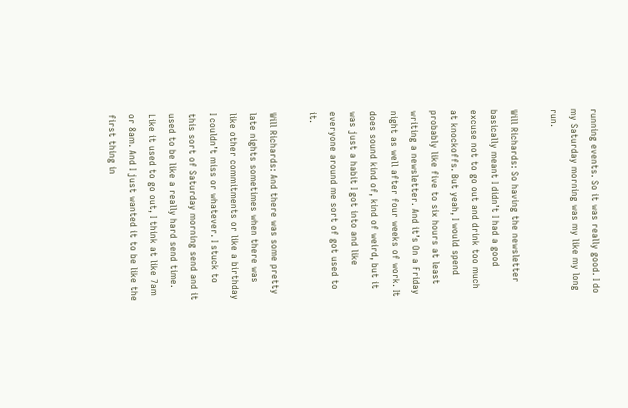running events. So it was really good. I do my Saturday morning was my like my long run.

Will Richards: So having the newsletter basically meant I didn’t I had a good excuse not to go out and drink too much at knockoffs. But yeah, I would spend probably like five to six hours at least writing a newsletter. And it’s On a Friday night as well after four weeks of work. It does sound kind of, kind of weird, but it was just a habit I got into and like everyone around me sort of got used to it.

Will Richards: And there was some pretty late nights sometimes when there was like other commitments or like a birthday I couldn’t miss or whatever. I stuck to this sort of Saturday morning send and it used to be like a really hard send time. Like it used to go out, I think at like 7am or 8am. And I just wanted it to be like the first thing in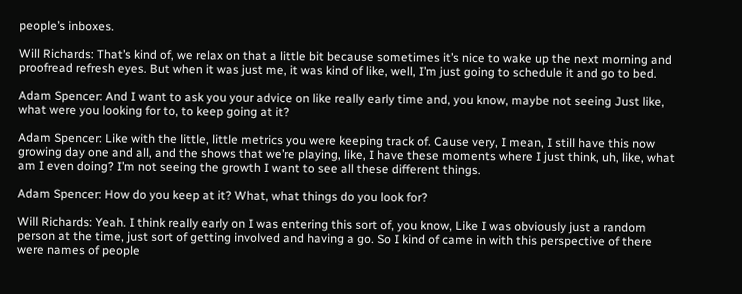people’s inboxes.

Will Richards: That’s kind of, we relax on that a little bit because sometimes it’s nice to wake up the next morning and proofread refresh eyes. But when it was just me, it was kind of like, well, I’m just going to schedule it and go to bed.

Adam Spencer: And I want to ask you your advice on like really early time and, you know, maybe not seeing Just like, what were you looking for to, to keep going at it?

Adam Spencer: Like with the little, little metrics you were keeping track of. Cause very, I mean, I still have this now growing day one and all, and the shows that we’re playing, like, I have these moments where I just think, uh, like, what am I even doing? I’m not seeing the growth I want to see all these different things.

Adam Spencer: How do you keep at it? What, what things do you look for?

Will Richards: Yeah. I think really early on I was entering this sort of, you know, Like I was obviously just a random person at the time, just sort of getting involved and having a go. So I kind of came in with this perspective of there were names of people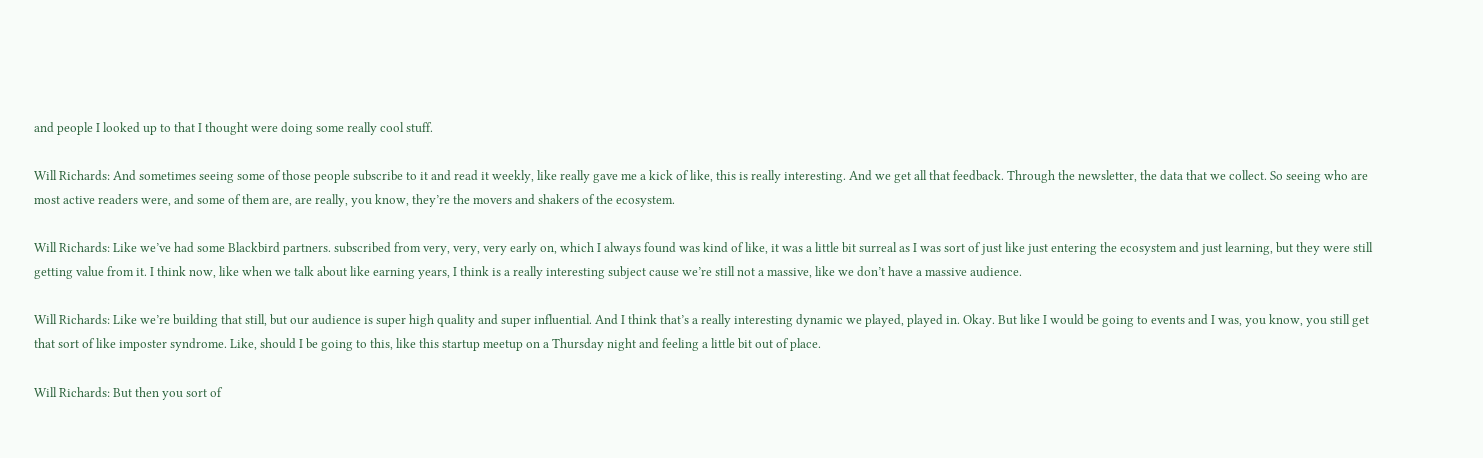and people I looked up to that I thought were doing some really cool stuff.

Will Richards: And sometimes seeing some of those people subscribe to it and read it weekly, like really gave me a kick of like, this is really interesting. And we get all that feedback. Through the newsletter, the data that we collect. So seeing who are most active readers were, and some of them are, are really, you know, they’re the movers and shakers of the ecosystem.

Will Richards: Like we’ve had some Blackbird partners. subscribed from very, very, very early on, which I always found was kind of like, it was a little bit surreal as I was sort of just like just entering the ecosystem and just learning, but they were still getting value from it. I think now, like when we talk about like earning years, I think is a really interesting subject cause we’re still not a massive, like we don’t have a massive audience.

Will Richards: Like we’re building that still, but our audience is super high quality and super influential. And I think that’s a really interesting dynamic we played, played in. Okay. But like I would be going to events and I was, you know, you still get that sort of like imposter syndrome. Like, should I be going to this, like this startup meetup on a Thursday night and feeling a little bit out of place.

Will Richards: But then you sort of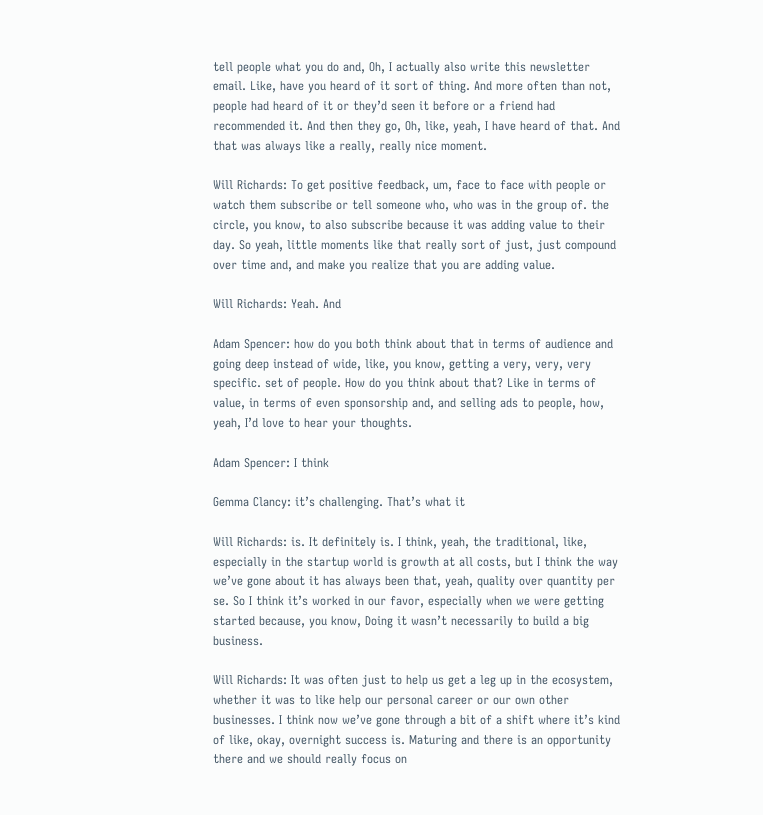tell people what you do and, Oh, I actually also write this newsletter email. Like, have you heard of it sort of thing. And more often than not, people had heard of it or they’d seen it before or a friend had recommended it. And then they go, Oh, like, yeah, I have heard of that. And that was always like a really, really nice moment.

Will Richards: To get positive feedback, um, face to face with people or watch them subscribe or tell someone who, who was in the group of. the circle, you know, to also subscribe because it was adding value to their day. So yeah, little moments like that really sort of just, just compound over time and, and make you realize that you are adding value.

Will Richards: Yeah. And

Adam Spencer: how do you both think about that in terms of audience and going deep instead of wide, like, you know, getting a very, very, very specific. set of people. How do you think about that? Like in terms of value, in terms of even sponsorship and, and selling ads to people, how, yeah, I’d love to hear your thoughts.

Adam Spencer: I think

Gemma Clancy: it’s challenging. That’s what it

Will Richards: is. It definitely is. I think, yeah, the traditional, like, especially in the startup world is growth at all costs, but I think the way we’ve gone about it has always been that, yeah, quality over quantity per se. So I think it’s worked in our favor, especially when we were getting started because, you know, Doing it wasn’t necessarily to build a big business.

Will Richards: It was often just to help us get a leg up in the ecosystem, whether it was to like help our personal career or our own other businesses. I think now we’ve gone through a bit of a shift where it’s kind of like, okay, overnight success is. Maturing and there is an opportunity there and we should really focus on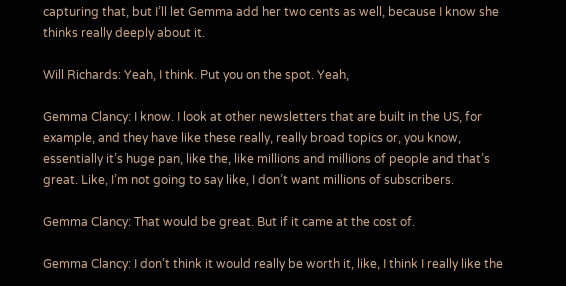capturing that, but I’ll let Gemma add her two cents as well, because I know she thinks really deeply about it.

Will Richards: Yeah, I think. Put you on the spot. Yeah,

Gemma Clancy: I know. I look at other newsletters that are built in the US, for example, and they have like these really, really broad topics or, you know, essentially it’s huge pan, like the, like millions and millions of people and that’s great. Like, I’m not going to say like, I don’t want millions of subscribers.

Gemma Clancy: That would be great. But if it came at the cost of.

Gemma Clancy: I don’t think it would really be worth it, like, I think I really like the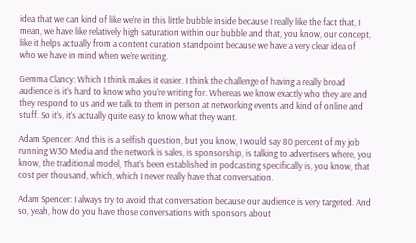idea that we can kind of like we’re in this little bubble inside because I really like the fact that, I mean, we have like relatively high saturation within our bubble and that, you know, our concept, like it helps actually from a content curation standpoint because we have a very clear idea of who we have in mind when we’re writing.

Gemma Clancy: Which I think makes it easier. I think the challenge of having a really broad audience is it’s hard to know who you’re writing for. Whereas we know exactly who they are and they respond to us and we talk to them in person at networking events and kind of online and stuff. So it’s, it’s actually quite easy to know what they want.

Adam Spencer: And this is a selfish question, but you know, I would say 80 percent of my job running W3O Media and the network is sales, is sponsorship, is talking to advertisers where, you know, the traditional model, That’s been established in podcasting specifically is, you know, that cost per thousand, which, which I never really have that conversation.

Adam Spencer: I always try to avoid that conversation because our audience is very targeted. And so, yeah, how do you have those conversations with sponsors about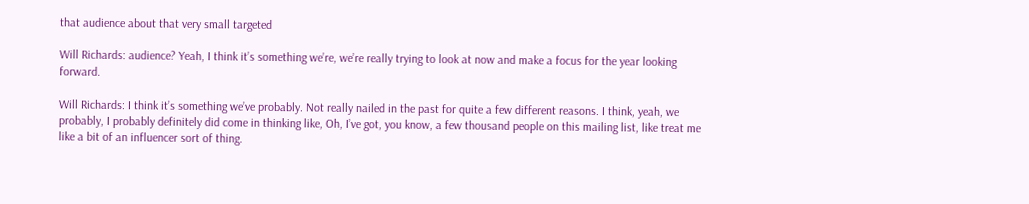that audience about that very small targeted

Will Richards: audience? Yeah, I think it’s something we’re, we’re really trying to look at now and make a focus for the year looking forward.

Will Richards: I think it’s something we’ve probably. Not really nailed in the past for quite a few different reasons. I think, yeah, we probably, I probably definitely did come in thinking like, Oh, I’ve got, you know, a few thousand people on this mailing list, like treat me like a bit of an influencer sort of thing.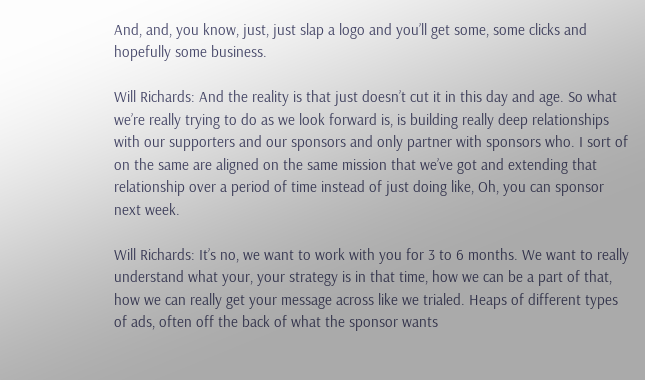And, and, you know, just, just slap a logo and you’ll get some, some clicks and hopefully some business.

Will Richards: And the reality is that just doesn’t cut it in this day and age. So what we’re really trying to do as we look forward is, is building really deep relationships with our supporters and our sponsors and only partner with sponsors who. I sort of on the same are aligned on the same mission that we’ve got and extending that relationship over a period of time instead of just doing like, Oh, you can sponsor next week.

Will Richards: It’s no, we want to work with you for 3 to 6 months. We want to really understand what your, your strategy is in that time, how we can be a part of that, how we can really get your message across like we trialed. Heaps of different types of ads, often off the back of what the sponsor wants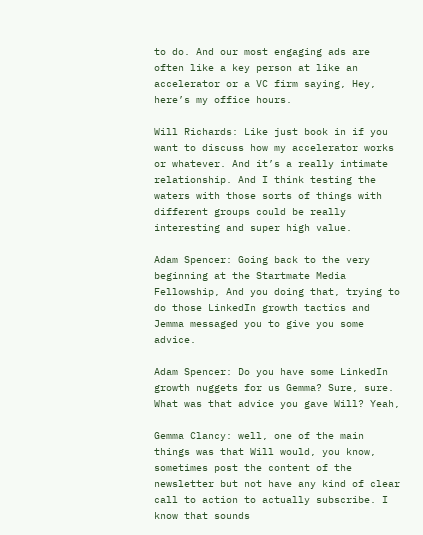to do. And our most engaging ads are often like a key person at like an accelerator or a VC firm saying, Hey, here’s my office hours.

Will Richards: Like just book in if you want to discuss how my accelerator works or whatever. And it’s a really intimate relationship. And I think testing the waters with those sorts of things with different groups could be really interesting and super high value.

Adam Spencer: Going back to the very beginning at the Startmate Media Fellowship, And you doing that, trying to do those LinkedIn growth tactics and Jemma messaged you to give you some advice.

Adam Spencer: Do you have some LinkedIn growth nuggets for us Gemma? Sure, sure. What was that advice you gave Will? Yeah,

Gemma Clancy: well, one of the main things was that Will would, you know, sometimes post the content of the newsletter but not have any kind of clear call to action to actually subscribe. I know that sounds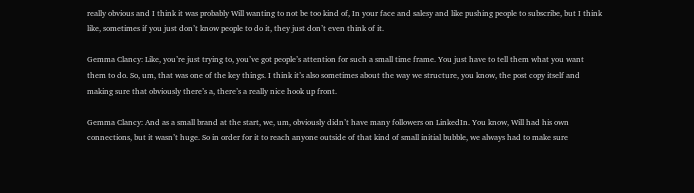really obvious and I think it was probably Will wanting to not be too kind of, In your face and salesy and like pushing people to subscribe, but I think like, sometimes if you just don’t know people to do it, they just don’t even think of it.

Gemma Clancy: Like, you’re just trying to, you’ve got people’s attention for such a small time frame. You just have to tell them what you want them to do. So, um, that was one of the key things. I think it’s also sometimes about the way we structure, you know, the post copy itself and making sure that obviously there’s a, there’s a really nice hook up front.

Gemma Clancy: And as a small brand at the start, we, um, obviously didn’t have many followers on LinkedIn. You know, Will had his own connections, but it wasn’t huge. So in order for it to reach anyone outside of that kind of small initial bubble, we always had to make sure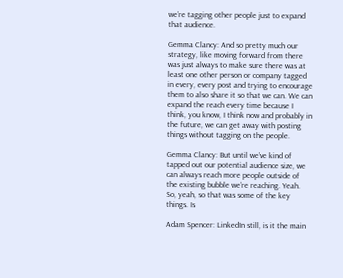we’re tagging other people just to expand that audience.

Gemma Clancy: And so pretty much our strategy, like moving forward from there was just always to make sure there was at least one other person or company tagged in every, every post and trying to encourage them to also share it so that we can. We can expand the reach every time because I think, you know, I think now and probably in the future, we can get away with posting things without tagging on the people.

Gemma Clancy: But until we’ve kind of tapped out our potential audience size, we can always reach more people outside of the existing bubble we’re reaching. Yeah. So, yeah, so that was some of the key things. Is

Adam Spencer: LinkedIn still, is it the main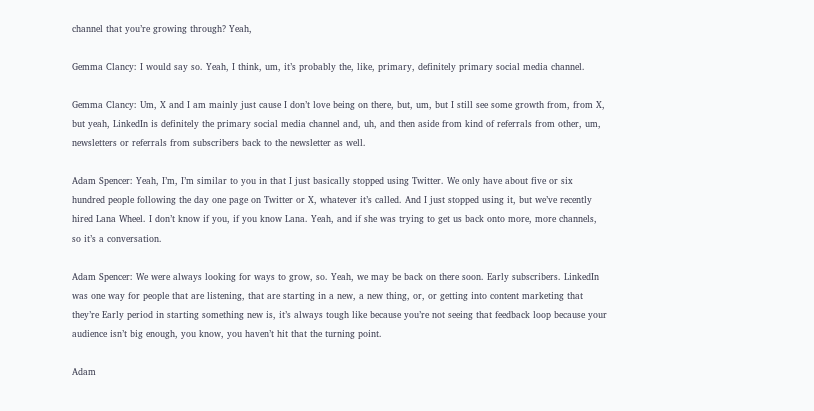channel that you’re growing through? Yeah,

Gemma Clancy: I would say so. Yeah, I think, um, it’s probably the, like, primary, definitely primary social media channel.

Gemma Clancy: Um, X and I am mainly just cause I don’t love being on there, but, um, but I still see some growth from, from X, but yeah, LinkedIn is definitely the primary social media channel and, uh, and then aside from kind of referrals from other, um, newsletters or referrals from subscribers back to the newsletter as well.

Adam Spencer: Yeah, I’m, I’m similar to you in that I just basically stopped using Twitter. We only have about five or six hundred people following the day one page on Twitter or X, whatever it’s called. And I just stopped using it, but we’ve recently hired Lana Wheel. I don’t know if you, if you know Lana. Yeah, and if she was trying to get us back onto more, more channels, so it’s a conversation.

Adam Spencer: We were always looking for ways to grow, so. Yeah, we may be back on there soon. Early subscribers. LinkedIn was one way for people that are listening, that are starting in a new, a new thing, or, or getting into content marketing that they’re Early period in starting something new is, it’s always tough like because you’re not seeing that feedback loop because your audience isn’t big enough, you know, you haven’t hit that the turning point.

Adam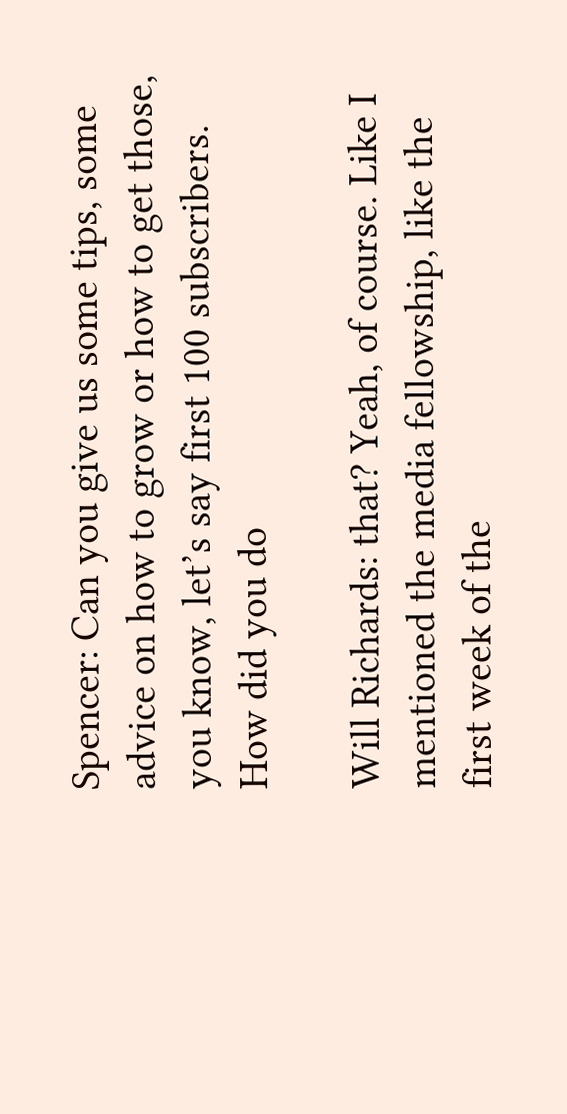Spencer: Can you give us some tips, some advice on how to grow or how to get those, you know, let’s say first 100 subscribers. How did you do

Will Richards: that? Yeah, of course. Like I mentioned the media fellowship, like the first week of the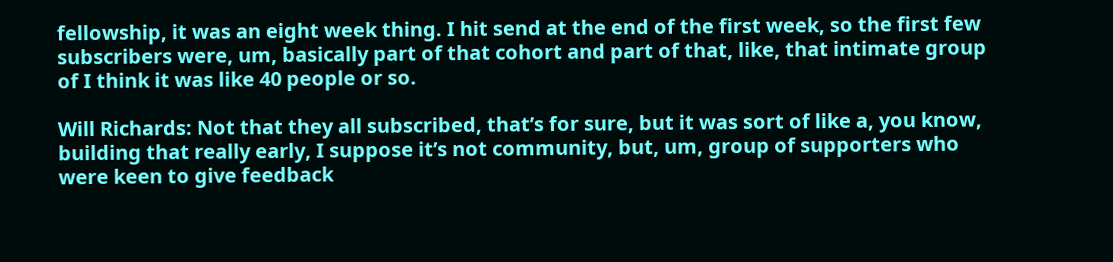fellowship, it was an eight week thing. I hit send at the end of the first week, so the first few subscribers were, um, basically part of that cohort and part of that, like, that intimate group of I think it was like 40 people or so.

Will Richards: Not that they all subscribed, that’s for sure, but it was sort of like a, you know, building that really early, I suppose it’s not community, but, um, group of supporters who were keen to give feedback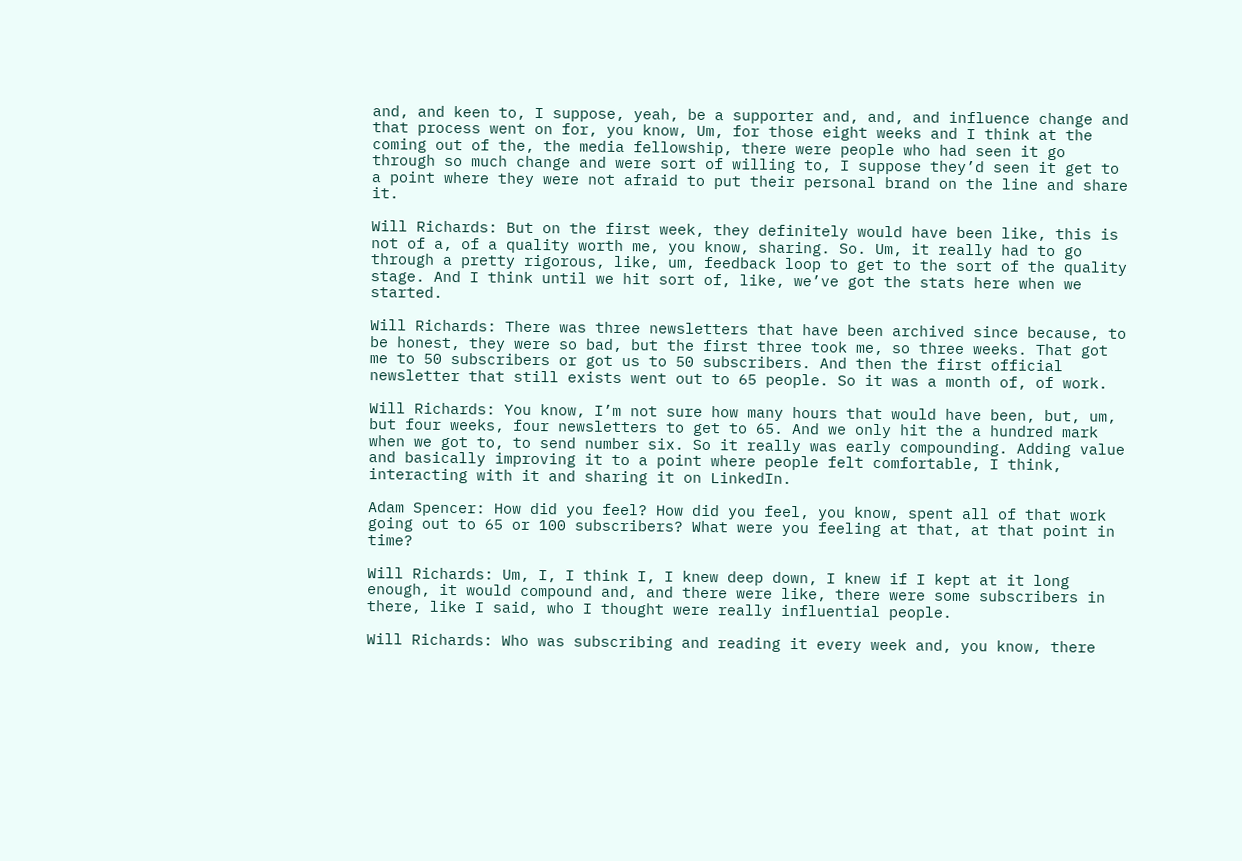and, and keen to, I suppose, yeah, be a supporter and, and, and influence change and that process went on for, you know, Um, for those eight weeks and I think at the coming out of the, the media fellowship, there were people who had seen it go through so much change and were sort of willing to, I suppose they’d seen it get to a point where they were not afraid to put their personal brand on the line and share it.

Will Richards: But on the first week, they definitely would have been like, this is not of a, of a quality worth me, you know, sharing. So. Um, it really had to go through a pretty rigorous, like, um, feedback loop to get to the sort of the quality stage. And I think until we hit sort of, like, we’ve got the stats here when we started.

Will Richards: There was three newsletters that have been archived since because, to be honest, they were so bad, but the first three took me, so three weeks. That got me to 50 subscribers or got us to 50 subscribers. And then the first official newsletter that still exists went out to 65 people. So it was a month of, of work.

Will Richards: You know, I’m not sure how many hours that would have been, but, um, but four weeks, four newsletters to get to 65. And we only hit the a hundred mark when we got to, to send number six. So it really was early compounding. Adding value and basically improving it to a point where people felt comfortable, I think, interacting with it and sharing it on LinkedIn.

Adam Spencer: How did you feel? How did you feel, you know, spent all of that work going out to 65 or 100 subscribers? What were you feeling at that, at that point in time?

Will Richards: Um, I, I think I, I knew deep down, I knew if I kept at it long enough, it would compound and, and there were like, there were some subscribers in there, like I said, who I thought were really influential people.

Will Richards: Who was subscribing and reading it every week and, you know, there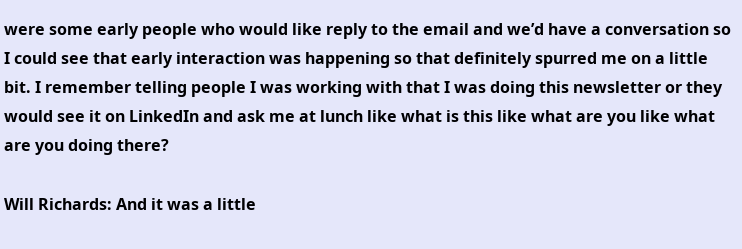were some early people who would like reply to the email and we’d have a conversation so I could see that early interaction was happening so that definitely spurred me on a little bit. I remember telling people I was working with that I was doing this newsletter or they would see it on LinkedIn and ask me at lunch like what is this like what are you like what are you doing there?

Will Richards: And it was a little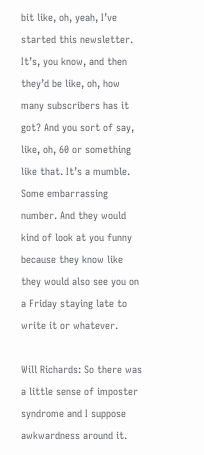bit like, oh, yeah, I’ve started this newsletter. It’s, you know, and then they’d be like, oh, how many subscribers has it got? And you sort of say, like, oh, 60 or something like that. It’s a mumble. Some embarrassing number. And they would kind of look at you funny because they know like they would also see you on a Friday staying late to write it or whatever.

Will Richards: So there was a little sense of imposter syndrome and I suppose awkwardness around it.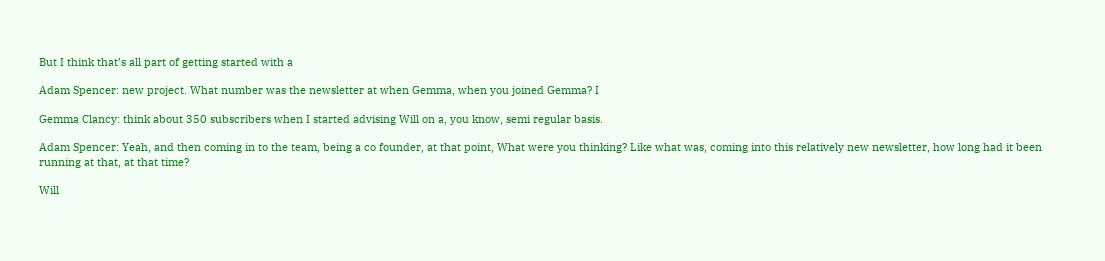But I think that’s all part of getting started with a

Adam Spencer: new project. What number was the newsletter at when Gemma, when you joined Gemma? I

Gemma Clancy: think about 350 subscribers when I started advising Will on a, you know, semi regular basis.

Adam Spencer: Yeah, and then coming in to the team, being a co founder, at that point, What were you thinking? Like what was, coming into this relatively new newsletter, how long had it been running at that, at that time?

Will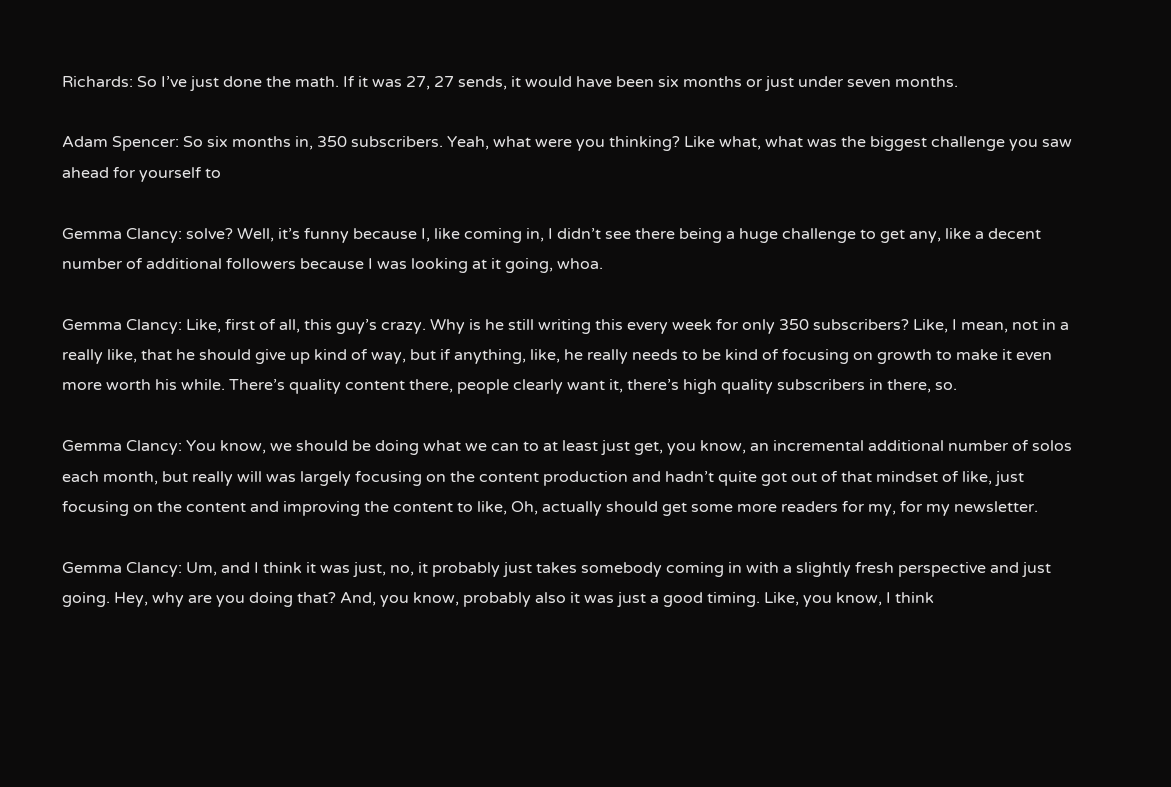Richards: So I’ve just done the math. If it was 27, 27 sends, it would have been six months or just under seven months.

Adam Spencer: So six months in, 350 subscribers. Yeah, what were you thinking? Like what, what was the biggest challenge you saw ahead for yourself to

Gemma Clancy: solve? Well, it’s funny because I, like coming in, I didn’t see there being a huge challenge to get any, like a decent number of additional followers because I was looking at it going, whoa.

Gemma Clancy: Like, first of all, this guy’s crazy. Why is he still writing this every week for only 350 subscribers? Like, I mean, not in a really like, that he should give up kind of way, but if anything, like, he really needs to be kind of focusing on growth to make it even more worth his while. There’s quality content there, people clearly want it, there’s high quality subscribers in there, so.

Gemma Clancy: You know, we should be doing what we can to at least just get, you know, an incremental additional number of solos each month, but really will was largely focusing on the content production and hadn’t quite got out of that mindset of like, just focusing on the content and improving the content to like, Oh, actually should get some more readers for my, for my newsletter.

Gemma Clancy: Um, and I think it was just, no, it probably just takes somebody coming in with a slightly fresh perspective and just going. Hey, why are you doing that? And, you know, probably also it was just a good timing. Like, you know, I think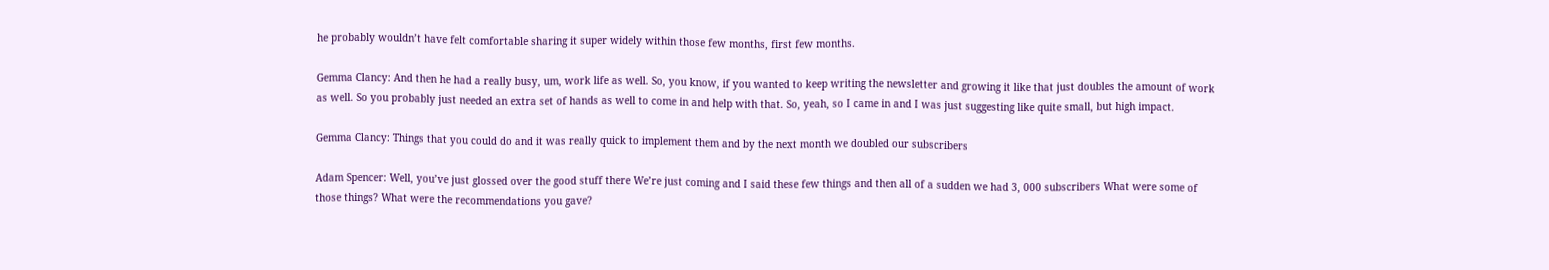he probably wouldn’t have felt comfortable sharing it super widely within those few months, first few months.

Gemma Clancy: And then he had a really busy, um, work life as well. So, you know, if you wanted to keep writing the newsletter and growing it like that just doubles the amount of work as well. So you probably just needed an extra set of hands as well to come in and help with that. So, yeah, so I came in and I was just suggesting like quite small, but high impact.

Gemma Clancy: Things that you could do and it was really quick to implement them and by the next month we doubled our subscribers

Adam Spencer: Well, you’ve just glossed over the good stuff there We’re just coming and I said these few things and then all of a sudden we had 3, 000 subscribers What were some of those things? What were the recommendations you gave?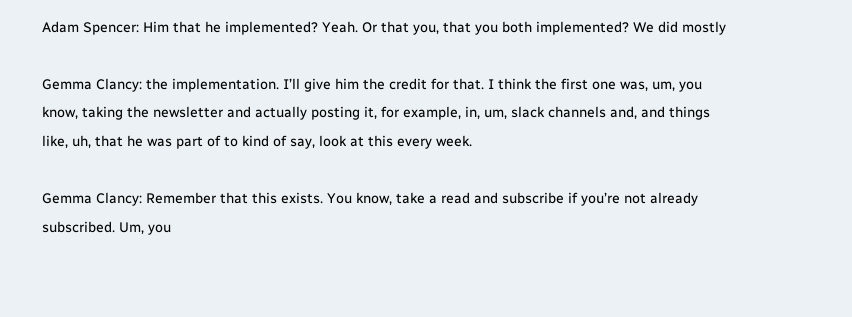Adam Spencer: Him that he implemented? Yeah. Or that you, that you both implemented? We did mostly

Gemma Clancy: the implementation. I’ll give him the credit for that. I think the first one was, um, you know, taking the newsletter and actually posting it, for example, in, um, slack channels and, and things like, uh, that he was part of to kind of say, look at this every week.

Gemma Clancy: Remember that this exists. You know, take a read and subscribe if you’re not already subscribed. Um, you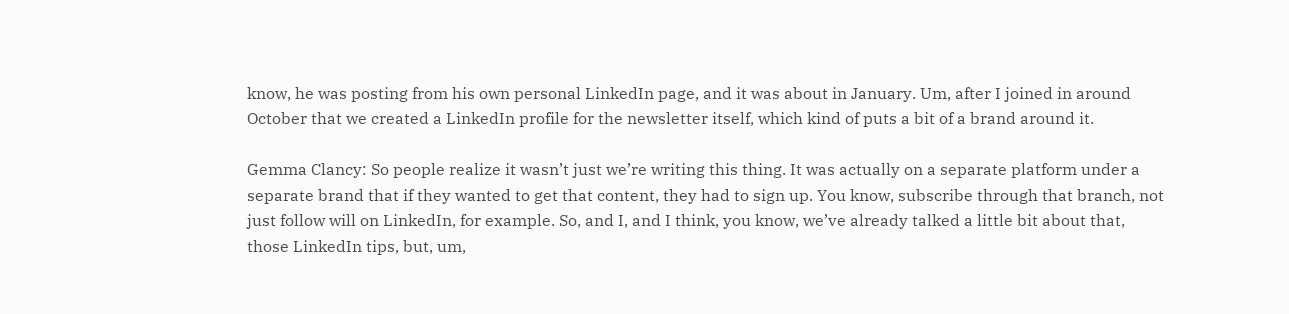know, he was posting from his own personal LinkedIn page, and it was about in January. Um, after I joined in around October that we created a LinkedIn profile for the newsletter itself, which kind of puts a bit of a brand around it.

Gemma Clancy: So people realize it wasn’t just we’re writing this thing. It was actually on a separate platform under a separate brand that if they wanted to get that content, they had to sign up. You know, subscribe through that branch, not just follow will on LinkedIn, for example. So, and I, and I think, you know, we’ve already talked a little bit about that, those LinkedIn tips, but, um,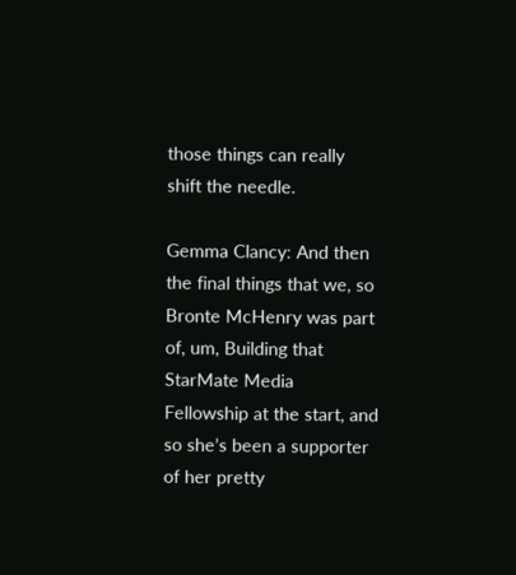those things can really shift the needle.

Gemma Clancy: And then the final things that we, so Bronte McHenry was part of, um, Building that StarMate Media Fellowship at the start, and so she’s been a supporter of her pretty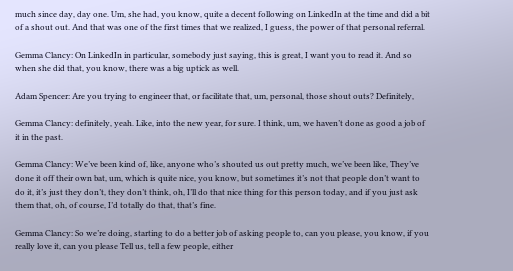much since day, day one. Um, she had, you know, quite a decent following on LinkedIn at the time and did a bit of a shout out. And that was one of the first times that we realized, I guess, the power of that personal referral.

Gemma Clancy: On LinkedIn in particular, somebody just saying, this is great, I want you to read it. And so when she did that, you know, there was a big uptick as well.

Adam Spencer: Are you trying to engineer that, or facilitate that, um, personal, those shout outs? Definitely,

Gemma Clancy: definitely, yeah. Like, into the new year, for sure. I think, um, we haven’t done as good a job of it in the past.

Gemma Clancy: We’ve been kind of, like, anyone who’s shouted us out pretty much, we’ve been like, They’ve done it off their own bat, um, which is quite nice, you know, but sometimes it’s not that people don’t want to do it, it’s just they don’t, they don’t think, oh, I’ll do that nice thing for this person today, and if you just ask them that, oh, of course, I’d totally do that, that’s fine.

Gemma Clancy: So we’re doing, starting to do a better job of asking people to, can you please, you know, if you really love it, can you please Tell us, tell a few people, either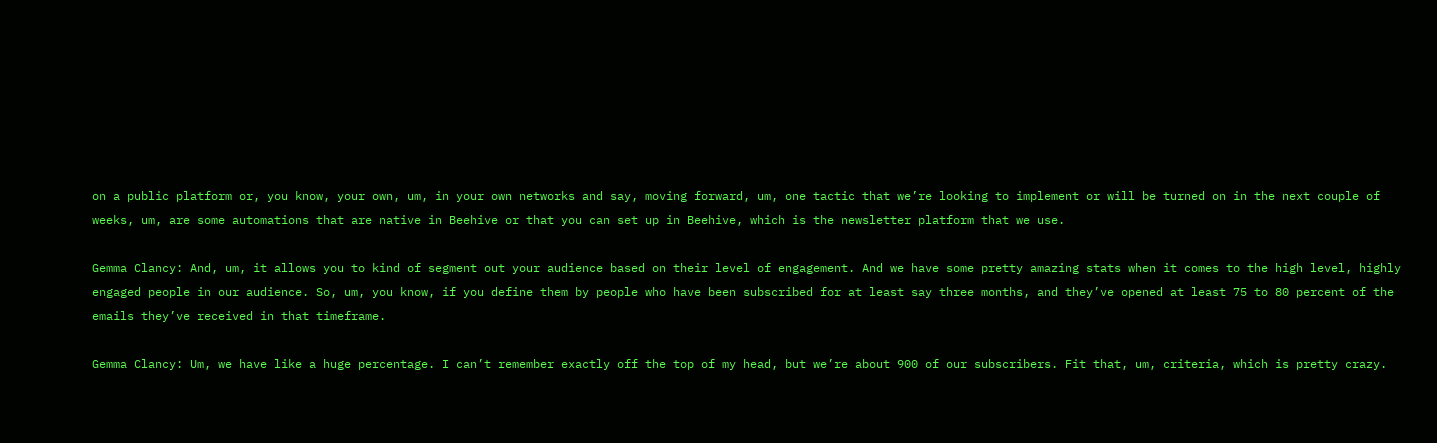on a public platform or, you know, your own, um, in your own networks and say, moving forward, um, one tactic that we’re looking to implement or will be turned on in the next couple of weeks, um, are some automations that are native in Beehive or that you can set up in Beehive, which is the newsletter platform that we use.

Gemma Clancy: And, um, it allows you to kind of segment out your audience based on their level of engagement. And we have some pretty amazing stats when it comes to the high level, highly engaged people in our audience. So, um, you know, if you define them by people who have been subscribed for at least say three months, and they’ve opened at least 75 to 80 percent of the emails they’ve received in that timeframe.

Gemma Clancy: Um, we have like a huge percentage. I can’t remember exactly off the top of my head, but we’re about 900 of our subscribers. Fit that, um, criteria, which is pretty crazy.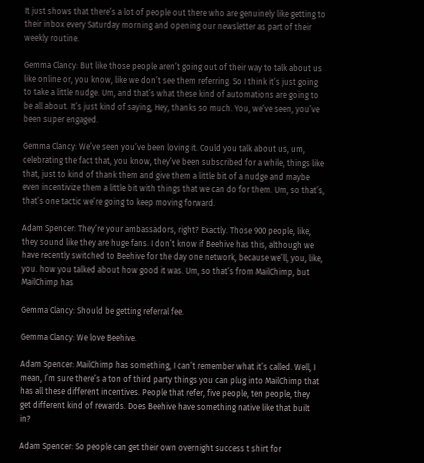It just shows that there’s a lot of people out there who are genuinely like getting to their inbox every Saturday morning and opening our newsletter as part of their weekly routine.

Gemma Clancy: But like those people aren’t going out of their way to talk about us like online or, you know, like we don’t see them referring. So I think it’s just going to take a little nudge. Um, and that’s what these kind of automations are going to be all about. It’s just kind of saying, Hey, thanks so much. You, we’ve seen, you’ve been super engaged.

Gemma Clancy: We’ve seen you’ve been loving it. Could you talk about us, um, celebrating the fact that, you know, they’ve been subscribed for a while, things like that, just to kind of thank them and give them a little bit of a nudge and maybe even incentivize them a little bit with things that we can do for them. Um, so that’s, that’s one tactic we’re going to keep moving forward.

Adam Spencer: They’re your ambassadors, right? Exactly. Those 900 people, like, they sound like they are huge fans. I don’t know if Beehive has this, although we have recently switched to Beehive for the day one network, because we’ll, you, like, you. how you talked about how good it was. Um, so that’s from MailChimp, but MailChimp has

Gemma Clancy: Should be getting referral fee.

Gemma Clancy: We love Beehive.

Adam Spencer: MailChimp has something, I can’t remember what it’s called. Well, I mean, I’m sure there’s a ton of third party things you can plug into MailChimp that has all these different incentives. People that refer, five people, ten people, they get different kind of rewards. Does Beehive have something native like that built in?

Adam Spencer: So people can get their own overnight success t shirt for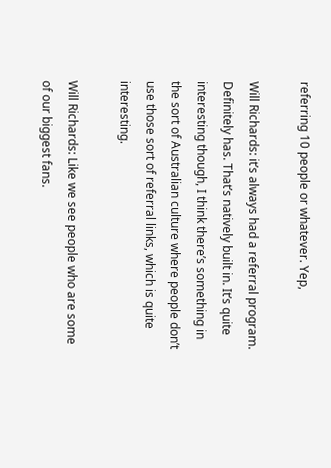referring 10 people or whatever. Yep,

Will Richards: it’s always had a referral program. Definitely has. That’s natively built in. It’s quite interesting though, I think there’s something in the sort of Australian culture where people don’t use those sort of referral links, which is quite interesting.

Will Richards: Like we see people who are some of our biggest fans.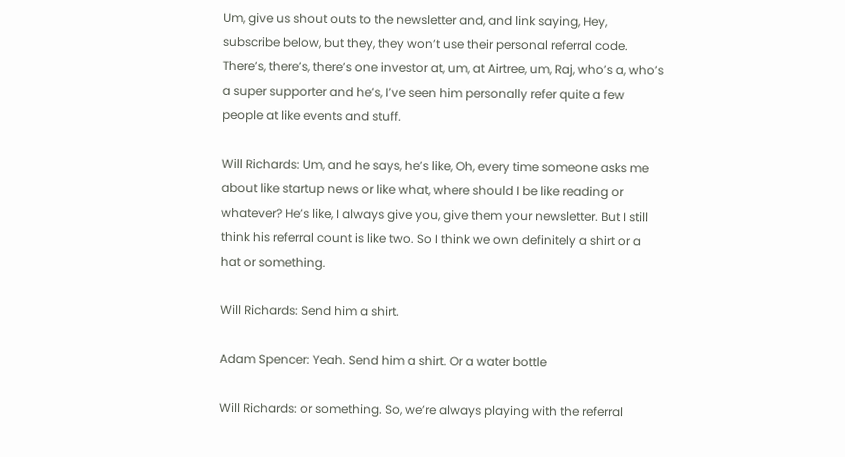Um, give us shout outs to the newsletter and, and link saying, Hey, subscribe below, but they, they won’t use their personal referral code. There’s, there’s, there’s one investor at, um, at Airtree, um, Raj, who’s a, who’s a super supporter and he’s, I’ve seen him personally refer quite a few people at like events and stuff.

Will Richards: Um, and he says, he’s like, Oh, every time someone asks me about like startup news or like what, where should I be like reading or whatever? He’s like, I always give you, give them your newsletter. But I still think his referral count is like two. So I think we own definitely a shirt or a hat or something.

Will Richards: Send him a shirt.

Adam Spencer: Yeah. Send him a shirt. Or a water bottle

Will Richards: or something. So, we’re always playing with the referral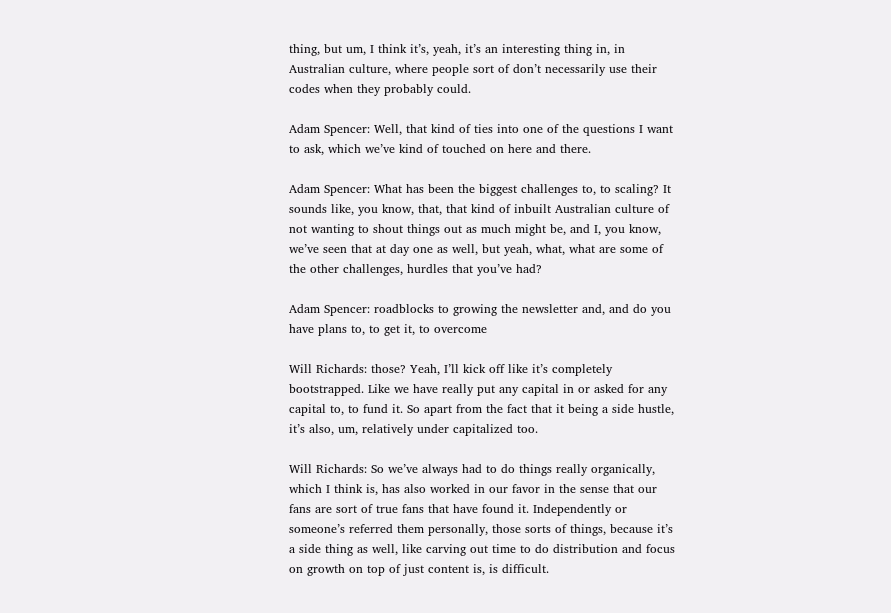thing, but um, I think it’s, yeah, it’s an interesting thing in, in Australian culture, where people sort of don’t necessarily use their codes when they probably could.

Adam Spencer: Well, that kind of ties into one of the questions I want to ask, which we’ve kind of touched on here and there.

Adam Spencer: What has been the biggest challenges to, to scaling? It sounds like, you know, that, that kind of inbuilt Australian culture of not wanting to shout things out as much might be, and I, you know, we’ve seen that at day one as well, but yeah, what, what are some of the other challenges, hurdles that you’ve had?

Adam Spencer: roadblocks to growing the newsletter and, and do you have plans to, to get it, to overcome

Will Richards: those? Yeah, I’ll kick off like it’s completely bootstrapped. Like we have really put any capital in or asked for any capital to, to fund it. So apart from the fact that it being a side hustle, it’s also, um, relatively under capitalized too.

Will Richards: So we’ve always had to do things really organically, which I think is, has also worked in our favor in the sense that our fans are sort of true fans that have found it. Independently or someone’s referred them personally, those sorts of things, because it’s a side thing as well, like carving out time to do distribution and focus on growth on top of just content is, is difficult.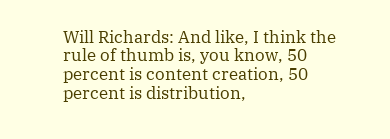Will Richards: And like, I think the rule of thumb is, you know, 50 percent is content creation, 50 percent is distribution,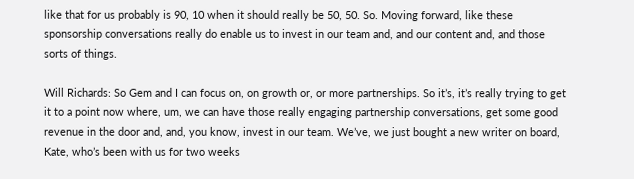like that for us probably is 90, 10 when it should really be 50, 50. So. Moving forward, like these sponsorship conversations really do enable us to invest in our team and, and our content and, and those sorts of things.

Will Richards: So Gem and I can focus on, on growth or, or more partnerships. So it’s, it’s really trying to get it to a point now where, um, we can have those really engaging partnership conversations, get some good revenue in the door and, and, you know, invest in our team. We’ve, we just bought a new writer on board, Kate, who’s been with us for two weeks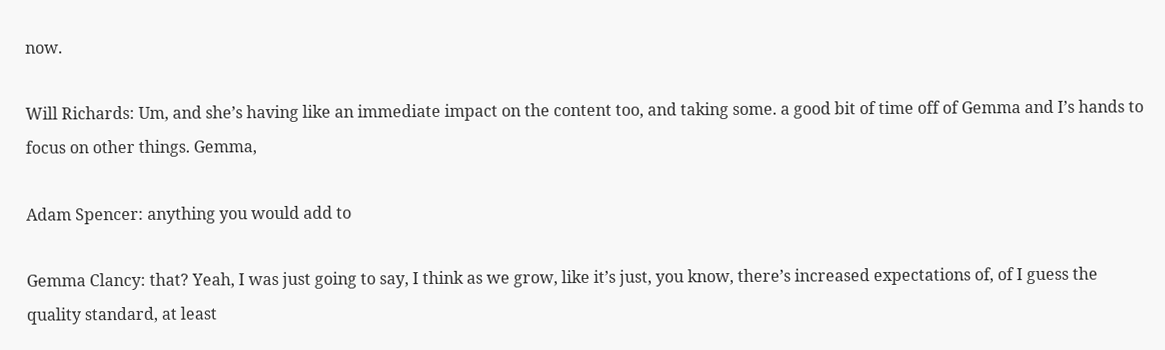now.

Will Richards: Um, and she’s having like an immediate impact on the content too, and taking some. a good bit of time off of Gemma and I’s hands to focus on other things. Gemma,

Adam Spencer: anything you would add to

Gemma Clancy: that? Yeah, I was just going to say, I think as we grow, like it’s just, you know, there’s increased expectations of, of I guess the quality standard, at least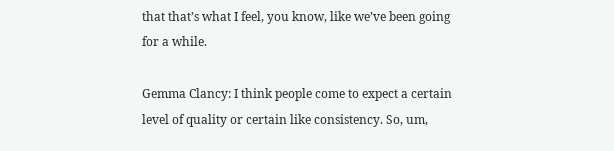that that’s what I feel, you know, like we’ve been going for a while.

Gemma Clancy: I think people come to expect a certain level of quality or certain like consistency. So, um,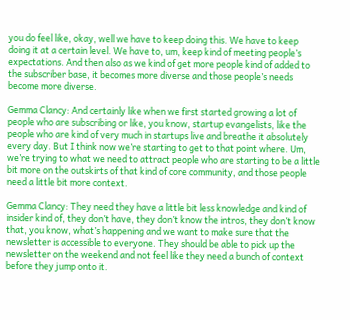you do feel like, okay, well we have to keep doing this. We have to keep doing it at a certain level. We have to, um, keep kind of meeting people’s expectations. And then also as we kind of get more people kind of added to the subscriber base, it becomes more diverse and those people’s needs become more diverse.

Gemma Clancy: And certainly like when we first started growing a lot of people who are subscribing or like, you know, startup evangelists, like the people who are kind of very much in startups live and breathe it absolutely every day. But I think now we’re starting to get to that point where. Um, we’re trying to what we need to attract people who are starting to be a little bit more on the outskirts of that kind of core community, and those people need a little bit more context.

Gemma Clancy: They need they have a little bit less knowledge and kind of insider kind of, they don’t have, they don’t know the intros, they don’t know that, you know, what’s happening and we want to make sure that the newsletter is accessible to everyone. They should be able to pick up the newsletter on the weekend and not feel like they need a bunch of context before they jump onto it.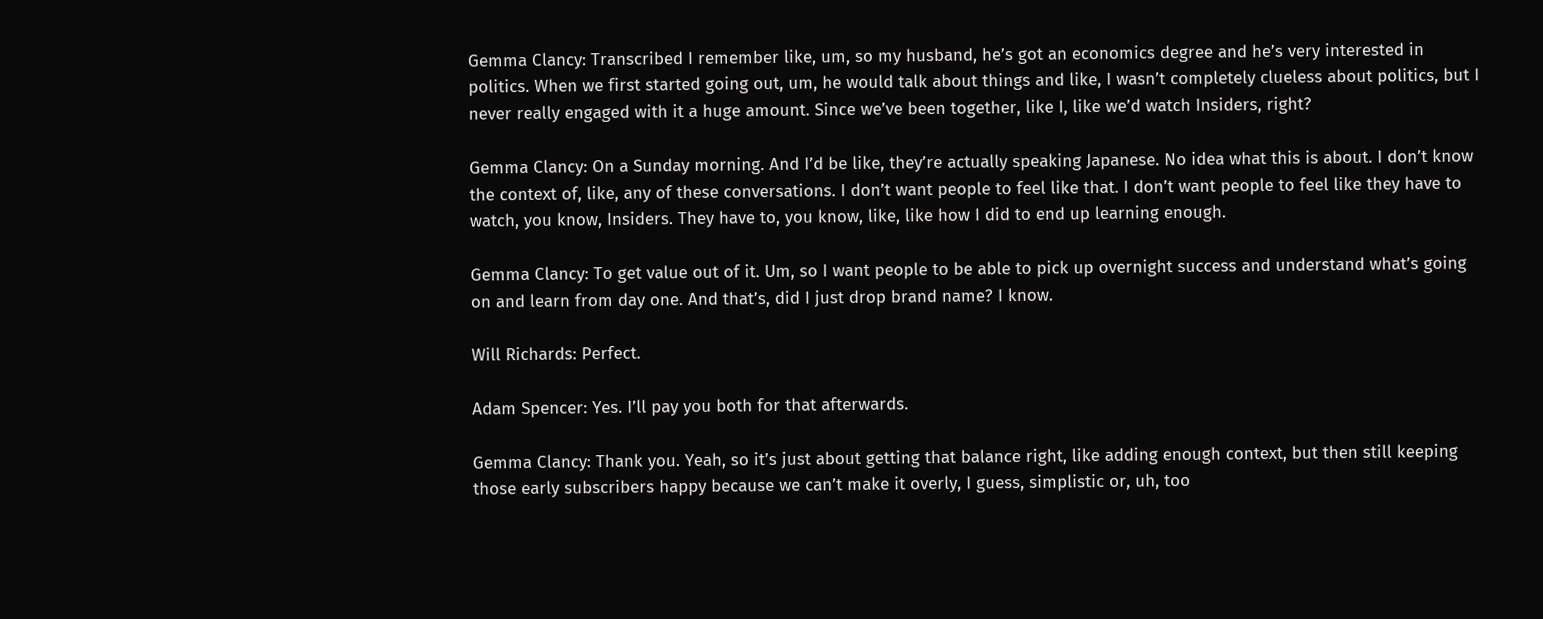Gemma Clancy: Transcribed I remember like, um, so my husband, he’s got an economics degree and he’s very interested in politics. When we first started going out, um, he would talk about things and like, I wasn’t completely clueless about politics, but I never really engaged with it a huge amount. Since we’ve been together, like I, like we’d watch Insiders, right?

Gemma Clancy: On a Sunday morning. And I’d be like, they’re actually speaking Japanese. No idea what this is about. I don’t know the context of, like, any of these conversations. I don’t want people to feel like that. I don’t want people to feel like they have to watch, you know, Insiders. They have to, you know, like, like how I did to end up learning enough.

Gemma Clancy: To get value out of it. Um, so I want people to be able to pick up overnight success and understand what’s going on and learn from day one. And that’s, did I just drop brand name? I know.

Will Richards: Perfect.

Adam Spencer: Yes. I’ll pay you both for that afterwards.

Gemma Clancy: Thank you. Yeah, so it’s just about getting that balance right, like adding enough context, but then still keeping those early subscribers happy because we can’t make it overly, I guess, simplistic or, uh, too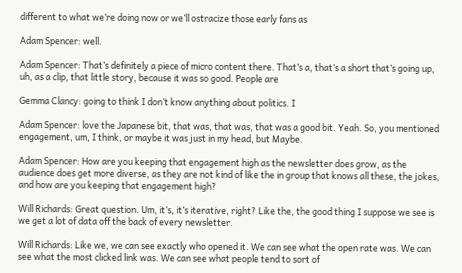different to what we’re doing now or we’ll ostracize those early fans as

Adam Spencer: well.

Adam Spencer: That’s definitely a piece of micro content there. That’s a, that’s a short that’s going up, uh, as a clip, that little story, because it was so good. People are

Gemma Clancy: going to think I don’t know anything about politics. I

Adam Spencer: love the Japanese bit, that was, that was, that was a good bit. Yeah. So, you mentioned engagement, um, I think, or maybe it was just in my head, but Maybe.

Adam Spencer: How are you keeping that engagement high as the newsletter does grow, as the audience does get more diverse, as they are not kind of like the in group that knows all these, the jokes, and how are you keeping that engagement high?

Will Richards: Great question. Um, it’s, it’s iterative, right? Like the, the good thing I suppose we see is we get a lot of data off the back of every newsletter.

Will Richards: Like we, we can see exactly who opened it. We can see what the open rate was. We can see what the most clicked link was. We can see what people tend to sort of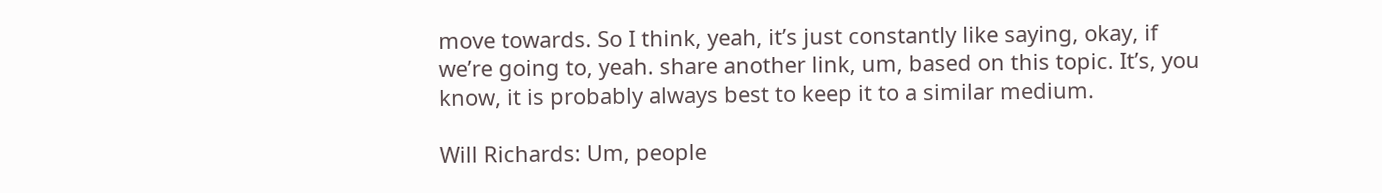move towards. So I think, yeah, it’s just constantly like saying, okay, if we’re going to, yeah. share another link, um, based on this topic. It’s, you know, it is probably always best to keep it to a similar medium.

Will Richards: Um, people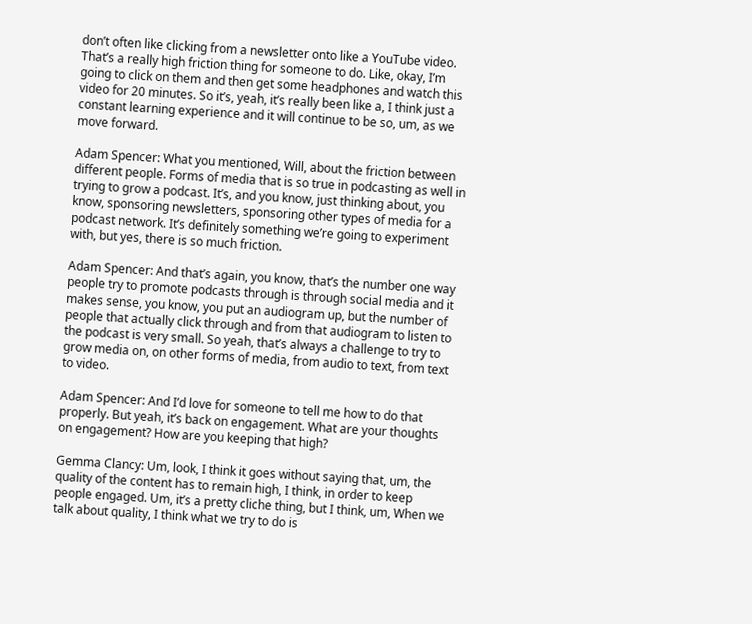don’t often like clicking from a newsletter onto like a YouTube video. That’s a really high friction thing for someone to do. Like, okay, I’m going to click on them and then get some headphones and watch this video for 20 minutes. So it’s, yeah, it’s really been like a, I think just a constant learning experience and it will continue to be so, um, as we move forward.

Adam Spencer: What you mentioned, Will, about the friction between different people. Forms of media that is so true in podcasting as well in trying to grow a podcast. It’s, and you know, just thinking about, you know, sponsoring newsletters, sponsoring other types of media for a podcast network. It’s definitely something we’re going to experiment with, but yes, there is so much friction.

Adam Spencer: And that’s again, you know, that’s the number one way people try to promote podcasts through is through social media and it makes sense, you know, you put an audiogram up, but the number of people that actually click through and from that audiogram to listen to the podcast is very small. So yeah, that’s always a challenge to try to grow media on, on other forms of media, from audio to text, from text to video.

Adam Spencer: And I’d love for someone to tell me how to do that properly. But yeah, it’s back on engagement. What are your thoughts on engagement? How are you keeping that high?

Gemma Clancy: Um, look, I think it goes without saying that, um, the quality of the content has to remain high, I think, in order to keep people engaged. Um, it’s a pretty cliche thing, but I think, um, When we talk about quality, I think what we try to do is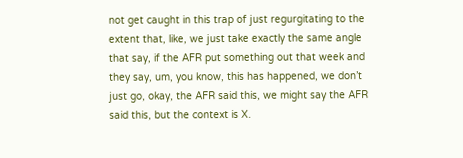not get caught in this trap of just regurgitating to the extent that, like, we just take exactly the same angle that say, if the AFR put something out that week and they say, um, you know, this has happened, we don’t just go, okay, the AFR said this, we might say the AFR said this, but the context is X.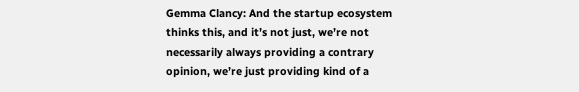Gemma Clancy: And the startup ecosystem thinks this, and it’s not just, we’re not necessarily always providing a contrary opinion, we’re just providing kind of a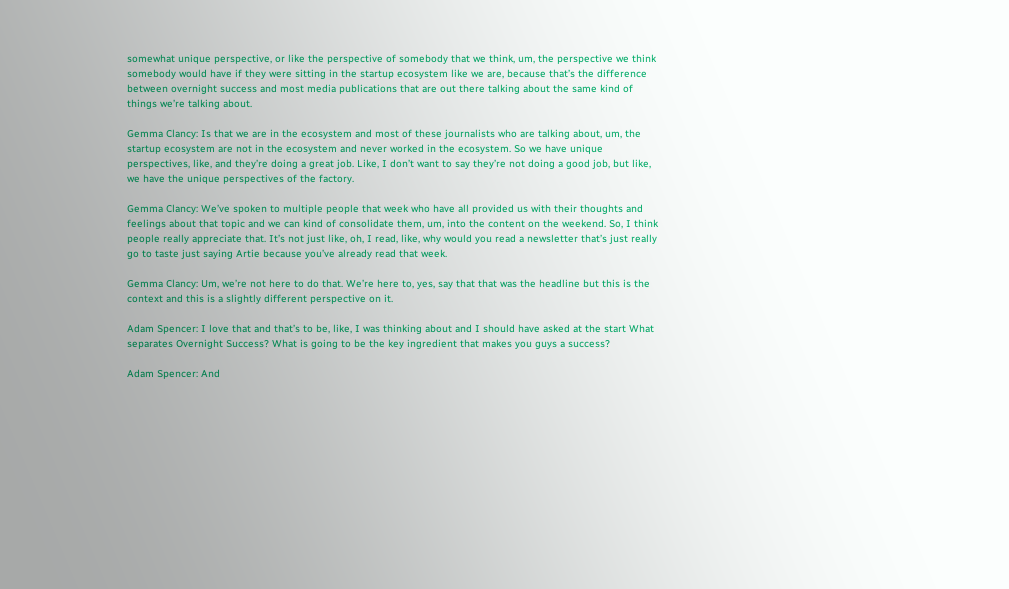somewhat unique perspective, or like the perspective of somebody that we think, um, the perspective we think somebody would have if they were sitting in the startup ecosystem like we are, because that’s the difference between overnight success and most media publications that are out there talking about the same kind of things we’re talking about.

Gemma Clancy: Is that we are in the ecosystem and most of these journalists who are talking about, um, the startup ecosystem are not in the ecosystem and never worked in the ecosystem. So we have unique perspectives, like, and they’re doing a great job. Like, I don’t want to say they’re not doing a good job, but like, we have the unique perspectives of the factory.

Gemma Clancy: We’ve spoken to multiple people that week who have all provided us with their thoughts and feelings about that topic and we can kind of consolidate them, um, into the content on the weekend. So, I think people really appreciate that. It’s not just like, oh, I read, like, why would you read a newsletter that’s just really go to taste just saying Artie because you’ve already read that week.

Gemma Clancy: Um, we’re not here to do that. We’re here to, yes, say that that was the headline but this is the context and this is a slightly different perspective on it.

Adam Spencer: I love that and that’s to be, like, I was thinking about and I should have asked at the start What separates Overnight Success? What is going to be the key ingredient that makes you guys a success?

Adam Spencer: And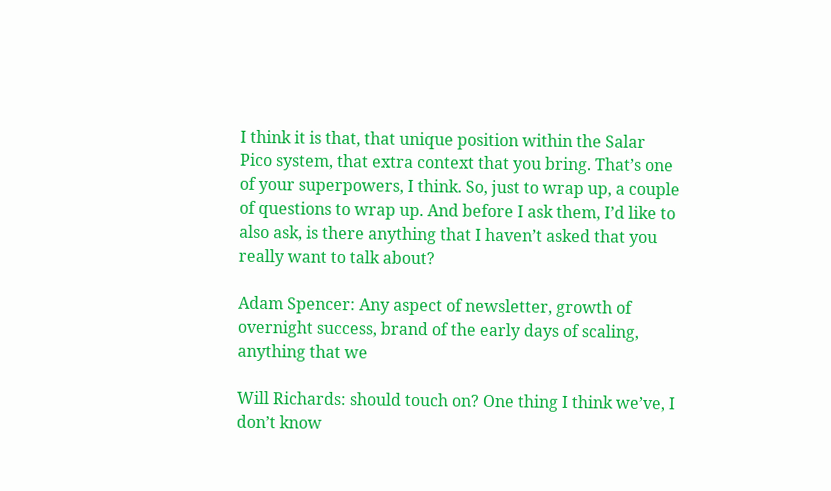I think it is that, that unique position within the Salar Pico system, that extra context that you bring. That’s one of your superpowers, I think. So, just to wrap up, a couple of questions to wrap up. And before I ask them, I’d like to also ask, is there anything that I haven’t asked that you really want to talk about?

Adam Spencer: Any aspect of newsletter, growth of overnight success, brand of the early days of scaling, anything that we

Will Richards: should touch on? One thing I think we’ve, I don’t know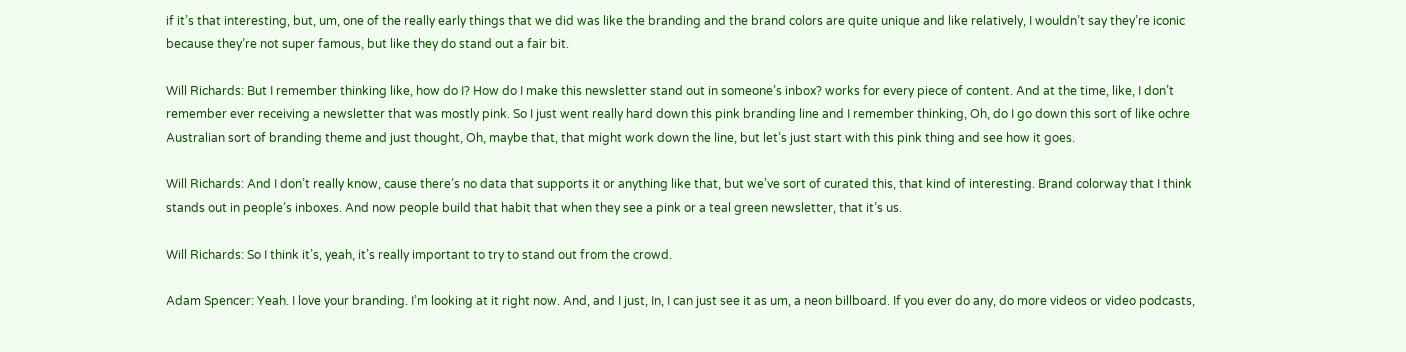if it’s that interesting, but, um, one of the really early things that we did was like the branding and the brand colors are quite unique and like relatively, I wouldn’t say they’re iconic because they’re not super famous, but like they do stand out a fair bit.

Will Richards: But I remember thinking like, how do I? How do I make this newsletter stand out in someone’s inbox? works for every piece of content. And at the time, like, I don’t remember ever receiving a newsletter that was mostly pink. So I just went really hard down this pink branding line and I remember thinking, Oh, do I go down this sort of like ochre Australian sort of branding theme and just thought, Oh, maybe that, that might work down the line, but let’s just start with this pink thing and see how it goes.

Will Richards: And I don’t really know, cause there’s no data that supports it or anything like that, but we’ve sort of curated this, that kind of interesting. Brand colorway that I think stands out in people’s inboxes. And now people build that habit that when they see a pink or a teal green newsletter, that it’s us.

Will Richards: So I think it’s, yeah, it’s really important to try to stand out from the crowd.

Adam Spencer: Yeah. I love your branding. I’m looking at it right now. And, and I just, In, I can just see it as um, a neon billboard. If you ever do any, do more videos or video podcasts,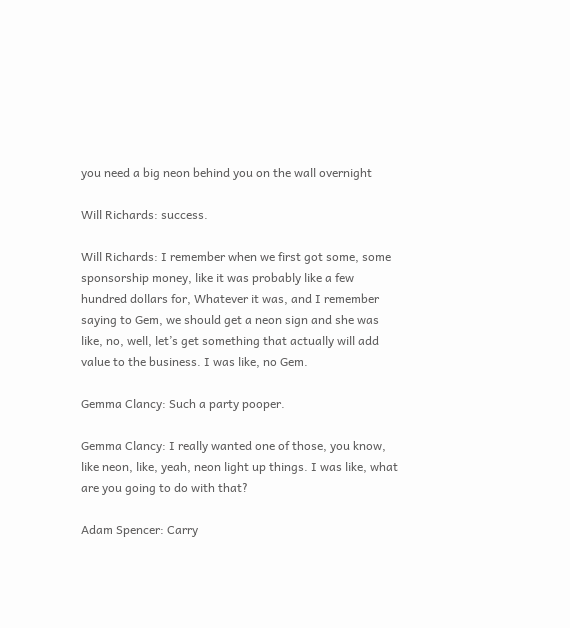you need a big neon behind you on the wall overnight

Will Richards: success.

Will Richards: I remember when we first got some, some sponsorship money, like it was probably like a few hundred dollars for, Whatever it was, and I remember saying to Gem, we should get a neon sign and she was like, no, well, let’s get something that actually will add value to the business. I was like, no Gem.

Gemma Clancy: Such a party pooper.

Gemma Clancy: I really wanted one of those, you know, like neon, like, yeah, neon light up things. I was like, what are you going to do with that?

Adam Spencer: Carry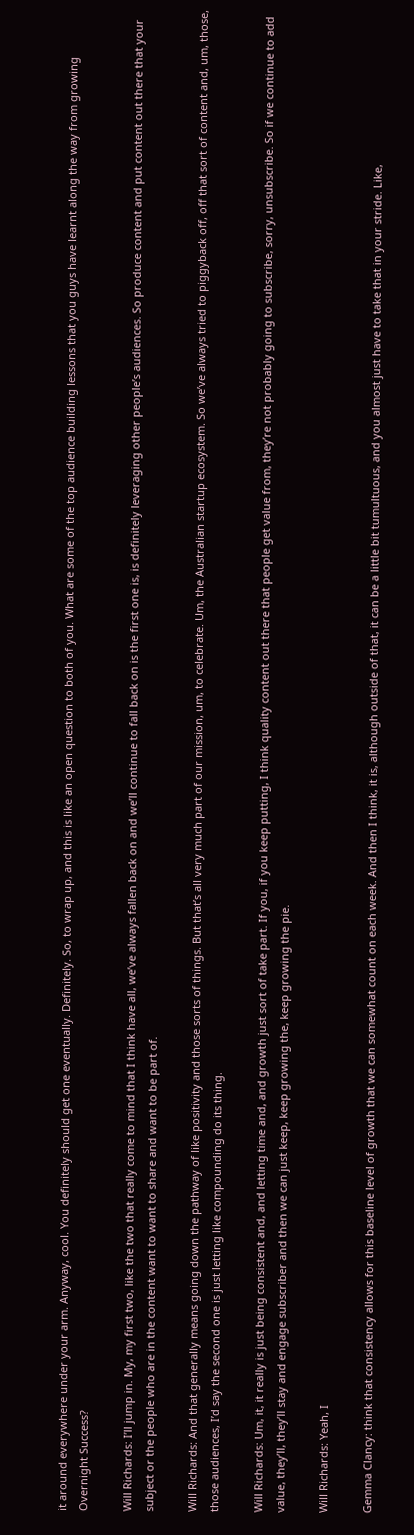it around everywhere under your arm. Anyway, cool. You definitely should get one eventually. Definitely. So, to wrap up, and this is like an open question to both of you. What are some of the top audience building lessons that you guys have learnt along the way from growing Overnight Success?

Will Richards: I’ll jump in. My, my first two, like the two that really come to mind that I think have all, we’ve always fallen back on and we’ll continue to fall back on is the first one is, is definitely leveraging other people’s audiences. So produce content and put content out there that your subject or the people who are in the content want to want to share and want to be part of.

Will Richards: And that generally means going down the pathway of like positivity and those sorts of things. But that’s all very much part of our mission, um, to celebrate. Um, the Australian startup ecosystem. So we’ve always tried to piggyback off, off that sort of content and, um, those, those audiences, I’d say the second one is just letting like compounding do its thing.

Will Richards: Um, it, it really is just being consistent and, and letting time and, and growth just sort of take part. If you, if you keep putting, I think quality content out there that people get value from, they’re not probably going to subscribe, sorry, unsubscribe. So if we continue to add value, they’ll, they’ll stay and engage subscriber and then we can just keep, keep growing the, keep growing the pie.

Will Richards: Yeah, I

Gemma Clancy: think that consistency allows for this baseline level of growth that we can somewhat count on each week. And then I think, it is, although outside of that, it can be a little bit tumultuous, and you almost just have to take that in your stride. Like,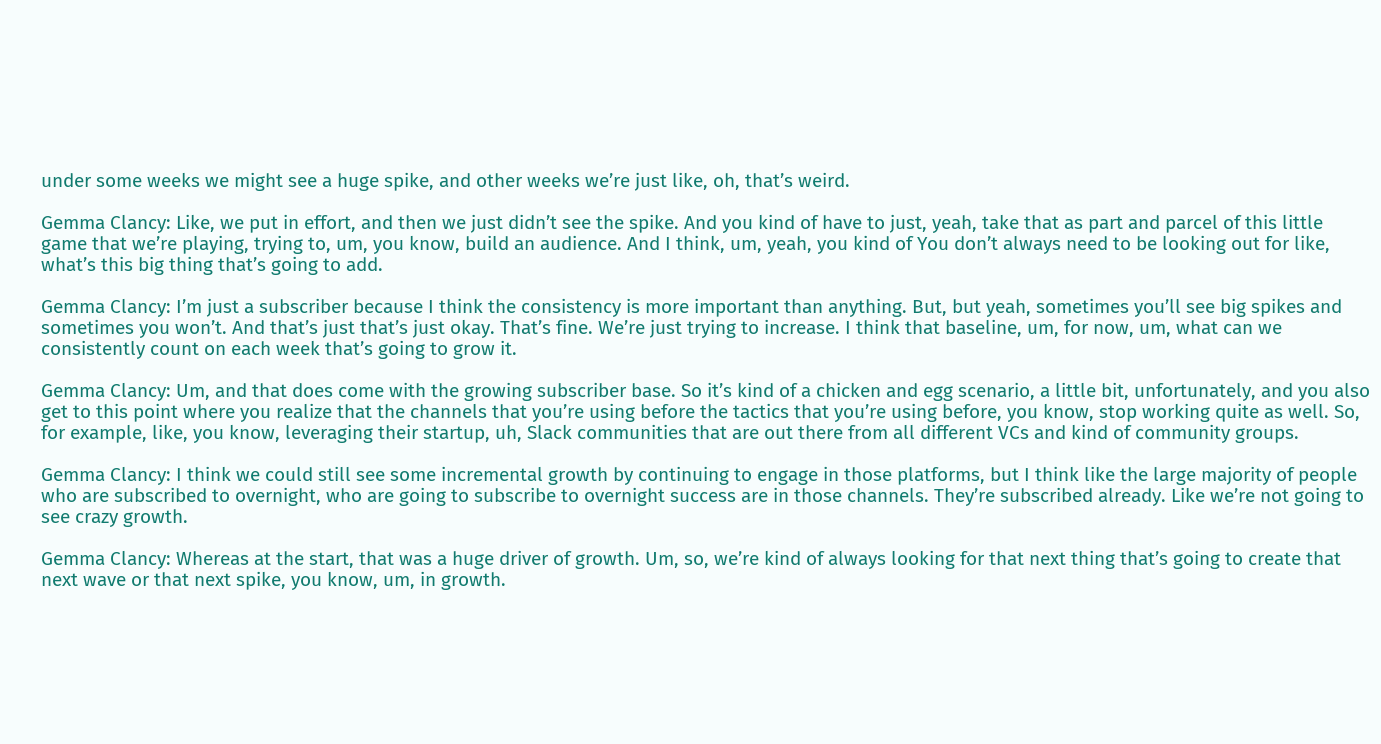under some weeks we might see a huge spike, and other weeks we’re just like, oh, that’s weird.

Gemma Clancy: Like, we put in effort, and then we just didn’t see the spike. And you kind of have to just, yeah, take that as part and parcel of this little game that we’re playing, trying to, um, you know, build an audience. And I think, um, yeah, you kind of You don’t always need to be looking out for like, what’s this big thing that’s going to add.

Gemma Clancy: I’m just a subscriber because I think the consistency is more important than anything. But, but yeah, sometimes you’ll see big spikes and sometimes you won’t. And that’s just that’s just okay. That’s fine. We’re just trying to increase. I think that baseline, um, for now, um, what can we consistently count on each week that’s going to grow it.

Gemma Clancy: Um, and that does come with the growing subscriber base. So it’s kind of a chicken and egg scenario, a little bit, unfortunately, and you also get to this point where you realize that the channels that you’re using before the tactics that you’re using before, you know, stop working quite as well. So, for example, like, you know, leveraging their startup, uh, Slack communities that are out there from all different VCs and kind of community groups.

Gemma Clancy: I think we could still see some incremental growth by continuing to engage in those platforms, but I think like the large majority of people who are subscribed to overnight, who are going to subscribe to overnight success are in those channels. They’re subscribed already. Like we’re not going to see crazy growth.

Gemma Clancy: Whereas at the start, that was a huge driver of growth. Um, so, we’re kind of always looking for that next thing that’s going to create that next wave or that next spike, you know, um, in growth.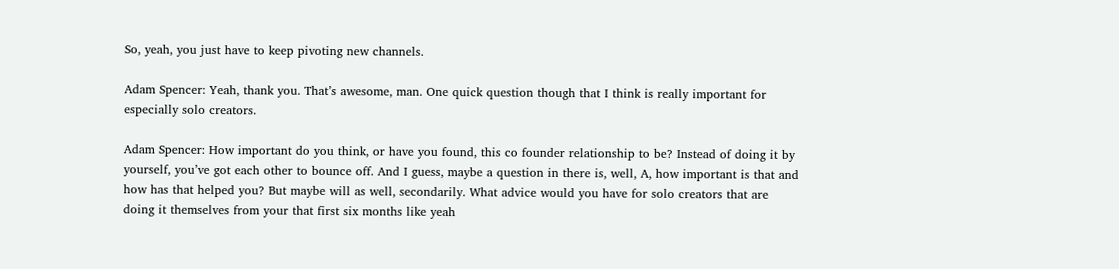So, yeah, you just have to keep pivoting new channels.

Adam Spencer: Yeah, thank you. That’s awesome, man. One quick question though that I think is really important for especially solo creators.

Adam Spencer: How important do you think, or have you found, this co founder relationship to be? Instead of doing it by yourself, you’ve got each other to bounce off. And I guess, maybe a question in there is, well, A, how important is that and how has that helped you? But maybe will as well, secondarily. What advice would you have for solo creators that are doing it themselves from your that first six months like yeah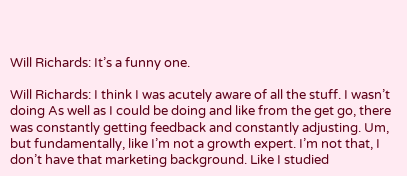Will Richards: It’s a funny one.

Will Richards: I think I was acutely aware of all the stuff. I wasn’t doing As well as I could be doing and like from the get go, there was constantly getting feedback and constantly adjusting. Um, but fundamentally, like I’m not a growth expert. I’m not that, I don’t have that marketing background. Like I studied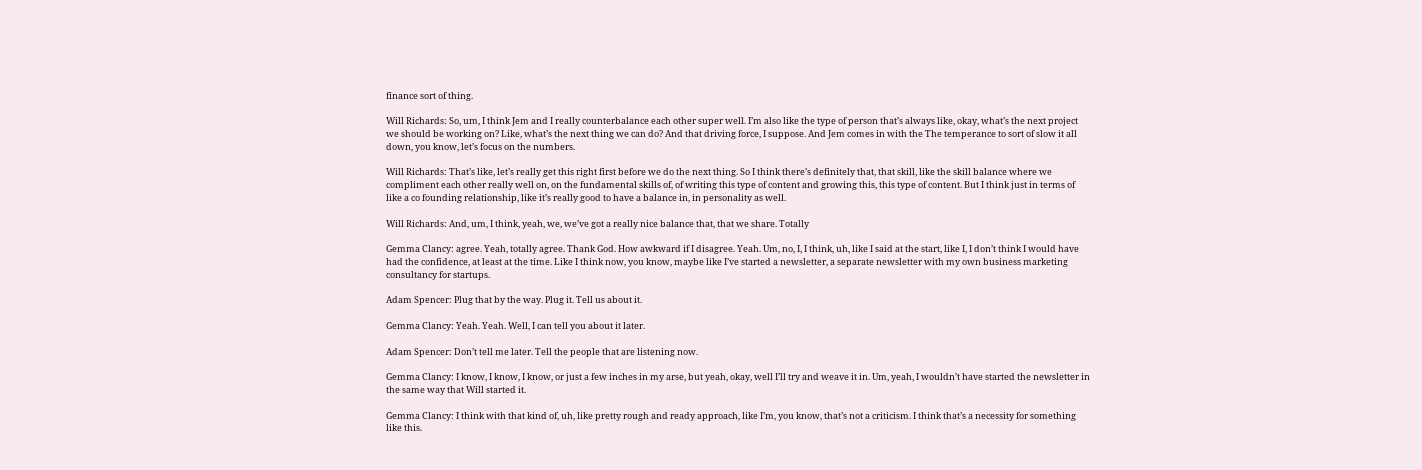finance sort of thing.

Will Richards: So, um, I think Jem and I really counterbalance each other super well. I’m also like the type of person that’s always like, okay, what’s the next project we should be working on? Like, what’s the next thing we can do? And that driving force, I suppose. And Jem comes in with the The temperance to sort of slow it all down, you know, let’s focus on the numbers.

Will Richards: That’s like, let’s really get this right first before we do the next thing. So I think there’s definitely that, that skill, like the skill balance where we compliment each other really well on, on the fundamental skills of, of writing this type of content and growing this, this type of content. But I think just in terms of like a co founding relationship, like it’s really good to have a balance in, in personality as well.

Will Richards: And, um, I think, yeah, we, we’ve got a really nice balance that, that we share. Totally

Gemma Clancy: agree. Yeah, totally agree. Thank God. How awkward if I disagree. Yeah. Um, no, I, I think, uh, like I said at the start, like I, I don’t think I would have had the confidence, at least at the time. Like I think now, you know, maybe like I’ve started a newsletter, a separate newsletter with my own business marketing consultancy for startups.

Adam Spencer: Plug that by the way. Plug it. Tell us about it.

Gemma Clancy: Yeah. Yeah. Well, I can tell you about it later.

Adam Spencer: Don’t tell me later. Tell the people that are listening now.

Gemma Clancy: I know, I know, I know, or just a few inches in my arse, but yeah, okay, well I’ll try and weave it in. Um, yeah, I wouldn’t have started the newsletter in the same way that Will started it.

Gemma Clancy: I think with that kind of, uh, like pretty rough and ready approach, like I’m, you know, that’s not a criticism. I think that’s a necessity for something like this.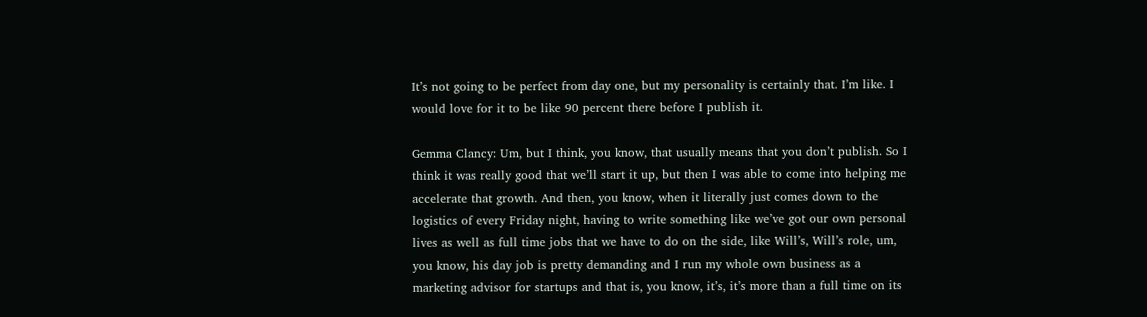It’s not going to be perfect from day one, but my personality is certainly that. I’m like. I would love for it to be like 90 percent there before I publish it.

Gemma Clancy: Um, but I think, you know, that usually means that you don’t publish. So I think it was really good that we’ll start it up, but then I was able to come into helping me accelerate that growth. And then, you know, when it literally just comes down to the logistics of every Friday night, having to write something like we’ve got our own personal lives as well as full time jobs that we have to do on the side, like Will’s, Will’s role, um, you know, his day job is pretty demanding and I run my whole own business as a marketing advisor for startups and that is, you know, it’s, it’s more than a full time on its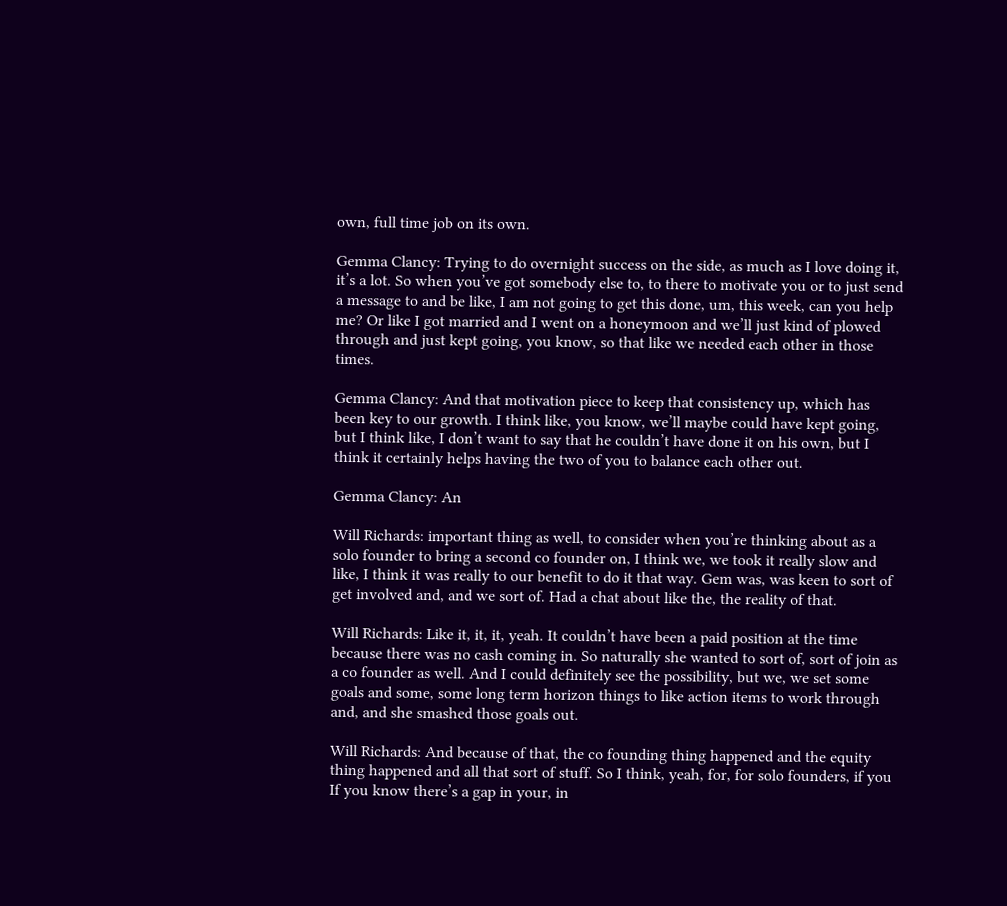own, full time job on its own.

Gemma Clancy: Trying to do overnight success on the side, as much as I love doing it, it’s a lot. So when you’ve got somebody else to, to there to motivate you or to just send a message to and be like, I am not going to get this done, um, this week, can you help me? Or like I got married and I went on a honeymoon and we’ll just kind of plowed through and just kept going, you know, so that like we needed each other in those times.

Gemma Clancy: And that motivation piece to keep that consistency up, which has been key to our growth. I think like, you know, we’ll maybe could have kept going, but I think like, I don’t want to say that he couldn’t have done it on his own, but I think it certainly helps having the two of you to balance each other out.

Gemma Clancy: An

Will Richards: important thing as well, to consider when you’re thinking about as a solo founder to bring a second co founder on, I think we, we took it really slow and like, I think it was really to our benefit to do it that way. Gem was, was keen to sort of get involved and, and we sort of. Had a chat about like the, the reality of that.

Will Richards: Like it, it, it, yeah. It couldn’t have been a paid position at the time because there was no cash coming in. So naturally she wanted to sort of, sort of join as a co founder as well. And I could definitely see the possibility, but we, we set some goals and some, some long term horizon things to like action items to work through and, and she smashed those goals out.

Will Richards: And because of that, the co founding thing happened and the equity thing happened and all that sort of stuff. So I think, yeah, for, for solo founders, if you If you know there’s a gap in your, in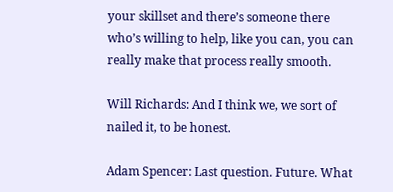your skillset and there’s someone there who’s willing to help, like you can, you can really make that process really smooth.

Will Richards: And I think we, we sort of nailed it, to be honest.

Adam Spencer: Last question. Future. What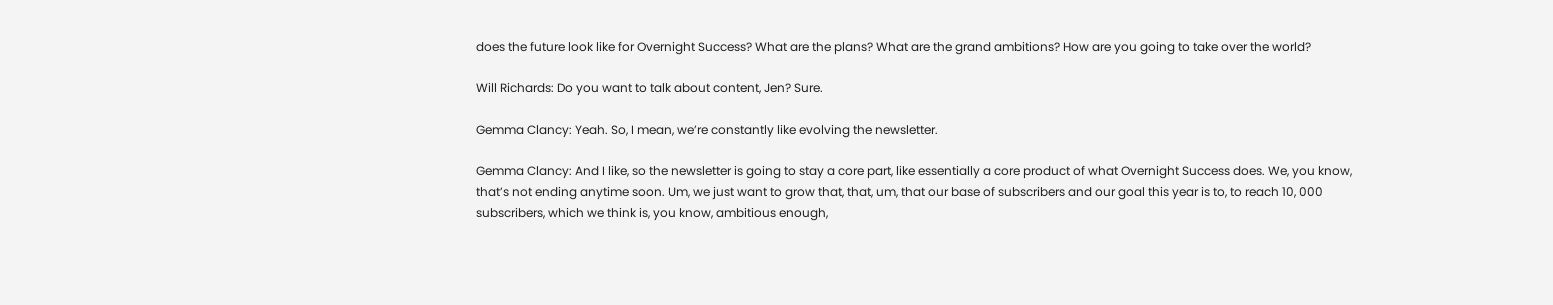does the future look like for Overnight Success? What are the plans? What are the grand ambitions? How are you going to take over the world?

Will Richards: Do you want to talk about content, Jen? Sure.

Gemma Clancy: Yeah. So, I mean, we’re constantly like evolving the newsletter.

Gemma Clancy: And I like, so the newsletter is going to stay a core part, like essentially a core product of what Overnight Success does. We, you know, that’s not ending anytime soon. Um, we just want to grow that, that, um, that our base of subscribers and our goal this year is to, to reach 10, 000 subscribers, which we think is, you know, ambitious enough,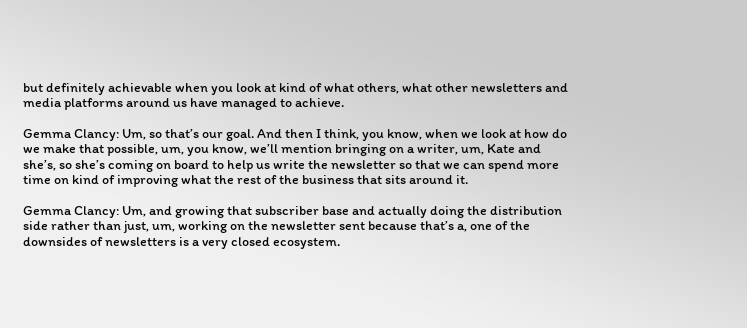but definitely achievable when you look at kind of what others, what other newsletters and media platforms around us have managed to achieve.

Gemma Clancy: Um, so that’s our goal. And then I think, you know, when we look at how do we make that possible, um, you know, we’ll mention bringing on a writer, um, Kate and she’s, so she’s coming on board to help us write the newsletter so that we can spend more time on kind of improving what the rest of the business that sits around it.

Gemma Clancy: Um, and growing that subscriber base and actually doing the distribution side rather than just, um, working on the newsletter sent because that’s a, one of the downsides of newsletters is a very closed ecosystem.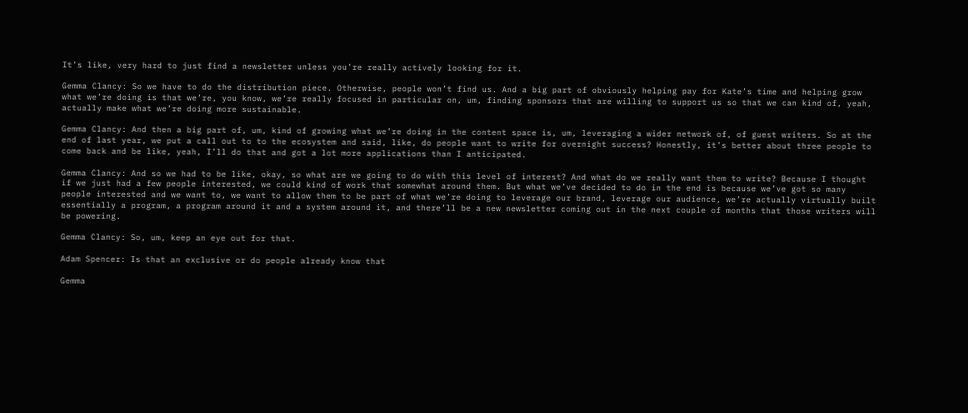It’s like, very hard to just find a newsletter unless you’re really actively looking for it.

Gemma Clancy: So we have to do the distribution piece. Otherwise, people won’t find us. And a big part of obviously helping pay for Kate’s time and helping grow what we’re doing is that we’re, you know, we’re really focused in particular on, um, finding sponsors that are willing to support us so that we can kind of, yeah, actually make what we’re doing more sustainable.

Gemma Clancy: And then a big part of, um, kind of growing what we’re doing in the content space is, um, leveraging a wider network of, of guest writers. So at the end of last year, we put a call out to to the ecosystem and said, like, do people want to write for overnight success? Honestly, it’s better about three people to come back and be like, yeah, I’ll do that and got a lot more applications than I anticipated.

Gemma Clancy: And so we had to be like, okay, so what are we going to do with this level of interest? And what do we really want them to write? Because I thought if we just had a few people interested, we could kind of work that somewhat around them. But what we’ve decided to do in the end is because we’ve got so many people interested and we want to, we want to allow them to be part of what we’re doing to leverage our brand, leverage our audience, we’re actually virtually built essentially a program, a program around it and a system around it, and there’ll be a new newsletter coming out in the next couple of months that those writers will be powering.

Gemma Clancy: So, um, keep an eye out for that.

Adam Spencer: Is that an exclusive or do people already know that

Gemma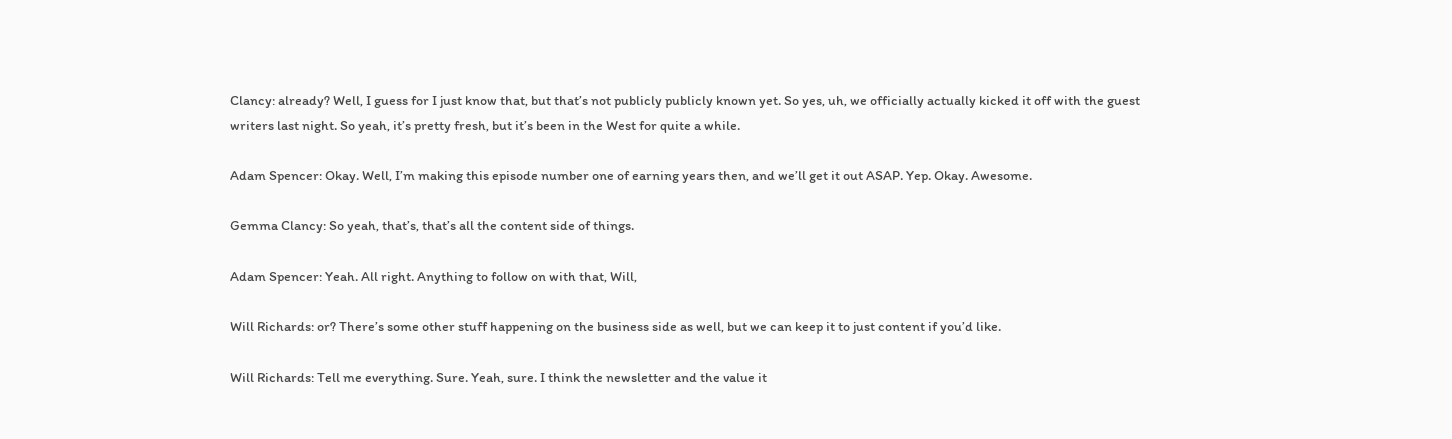Clancy: already? Well, I guess for I just know that, but that’s not publicly publicly known yet. So yes, uh, we officially actually kicked it off with the guest writers last night. So yeah, it’s pretty fresh, but it’s been in the West for quite a while.

Adam Spencer: Okay. Well, I’m making this episode number one of earning years then, and we’ll get it out ASAP. Yep. Okay. Awesome.

Gemma Clancy: So yeah, that’s, that’s all the content side of things.

Adam Spencer: Yeah. All right. Anything to follow on with that, Will,

Will Richards: or? There’s some other stuff happening on the business side as well, but we can keep it to just content if you’d like.

Will Richards: Tell me everything. Sure. Yeah, sure. I think the newsletter and the value it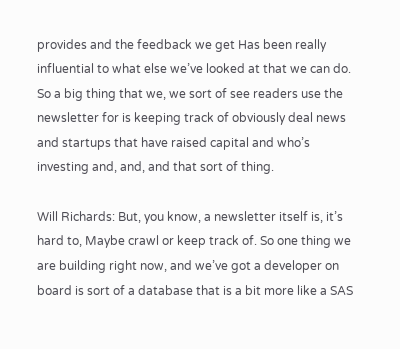provides and the feedback we get Has been really influential to what else we’ve looked at that we can do. So a big thing that we, we sort of see readers use the newsletter for is keeping track of obviously deal news and startups that have raised capital and who’s investing and, and, and that sort of thing.

Will Richards: But, you know, a newsletter itself is, it’s hard to, Maybe crawl or keep track of. So one thing we are building right now, and we’ve got a developer on board is sort of a database that is a bit more like a SAS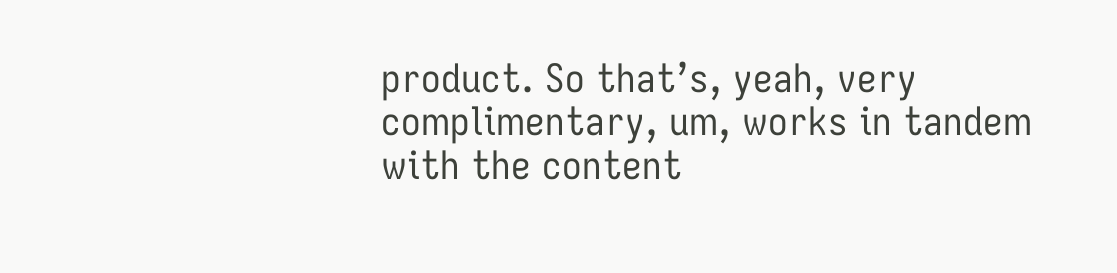product. So that’s, yeah, very complimentary, um, works in tandem with the content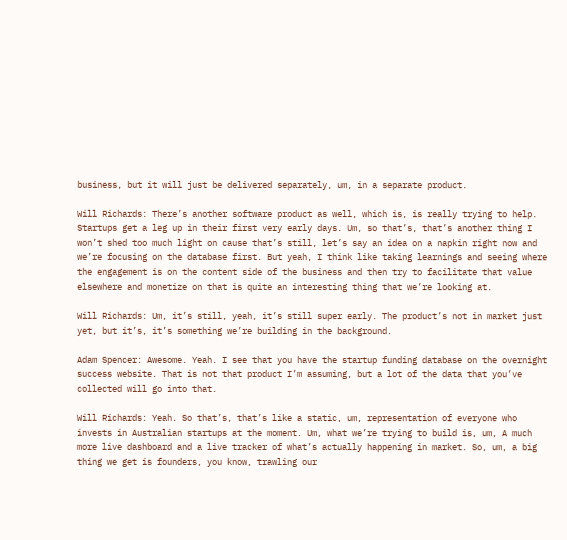business, but it will just be delivered separately, um, in a separate product.

Will Richards: There’s another software product as well, which is, is really trying to help. Startups get a leg up in their first very early days. Um, so that’s, that’s another thing I won’t shed too much light on cause that’s still, let’s say an idea on a napkin right now and we’re focusing on the database first. But yeah, I think like taking learnings and seeing where the engagement is on the content side of the business and then try to facilitate that value elsewhere and monetize on that is quite an interesting thing that we’re looking at.

Will Richards: Um, it’s still, yeah, it’s still super early. The product’s not in market just yet, but it’s, it’s something we’re building in the background.

Adam Spencer: Awesome. Yeah. I see that you have the startup funding database on the overnight success website. That is not that product I’m assuming, but a lot of the data that you’ve collected will go into that.

Will Richards: Yeah. So that’s, that’s like a static, um, representation of everyone who invests in Australian startups at the moment. Um, what we’re trying to build is, um, A much more live dashboard and a live tracker of what’s actually happening in market. So, um, a big thing we get is founders, you know, trawling our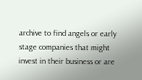archive to find angels or early stage companies that might invest in their business or are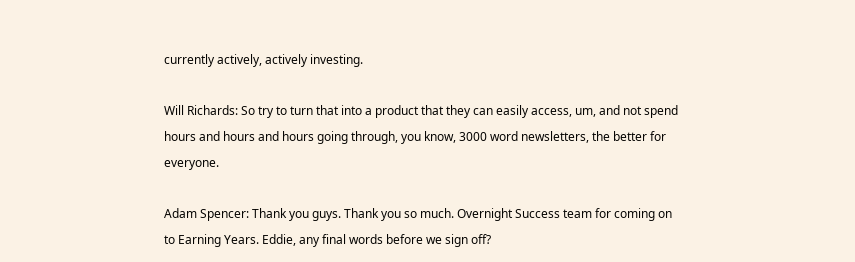currently actively, actively investing.

Will Richards: So try to turn that into a product that they can easily access, um, and not spend hours and hours and hours going through, you know, 3000 word newsletters, the better for everyone.

Adam Spencer: Thank you guys. Thank you so much. Overnight Success team for coming on to Earning Years. Eddie, any final words before we sign off?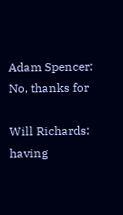Adam Spencer: No, thanks for

Will Richards: having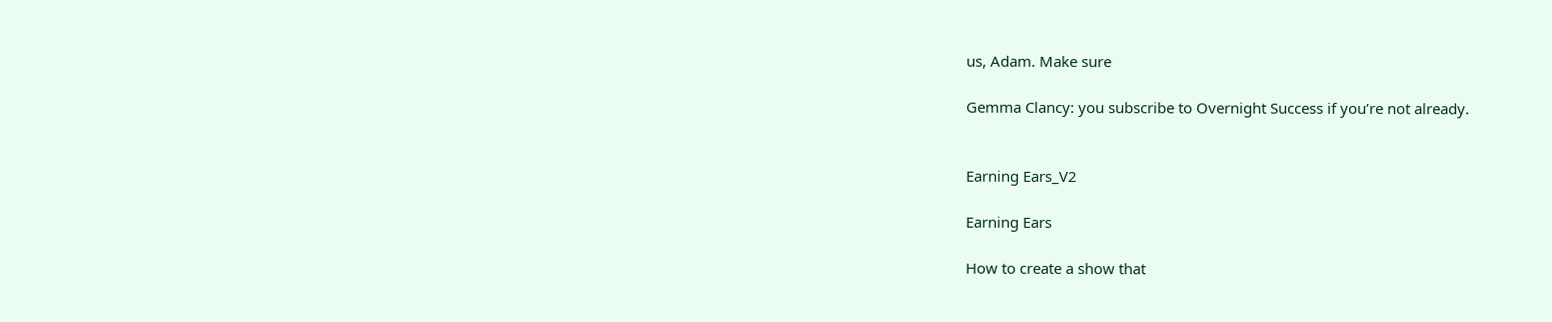us, Adam. Make sure

Gemma Clancy: you subscribe to Overnight Success if you’re not already.


Earning Ears_V2

Earning Ears

How to create a show that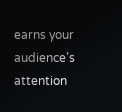earns your audience’s attention